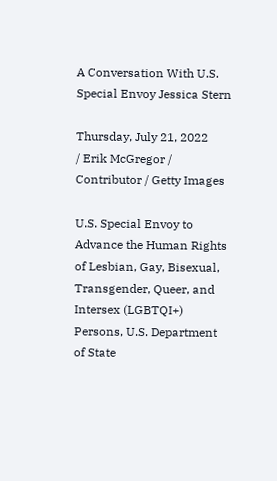A Conversation With U.S. Special Envoy Jessica Stern

Thursday, July 21, 2022
/ Erik McGregor / Contributor / Getty Images

U.S. Special Envoy to Advance the Human Rights of Lesbian, Gay, Bisexual, Transgender, Queer, and Intersex (LGBTQI+) Persons, U.S. Department of State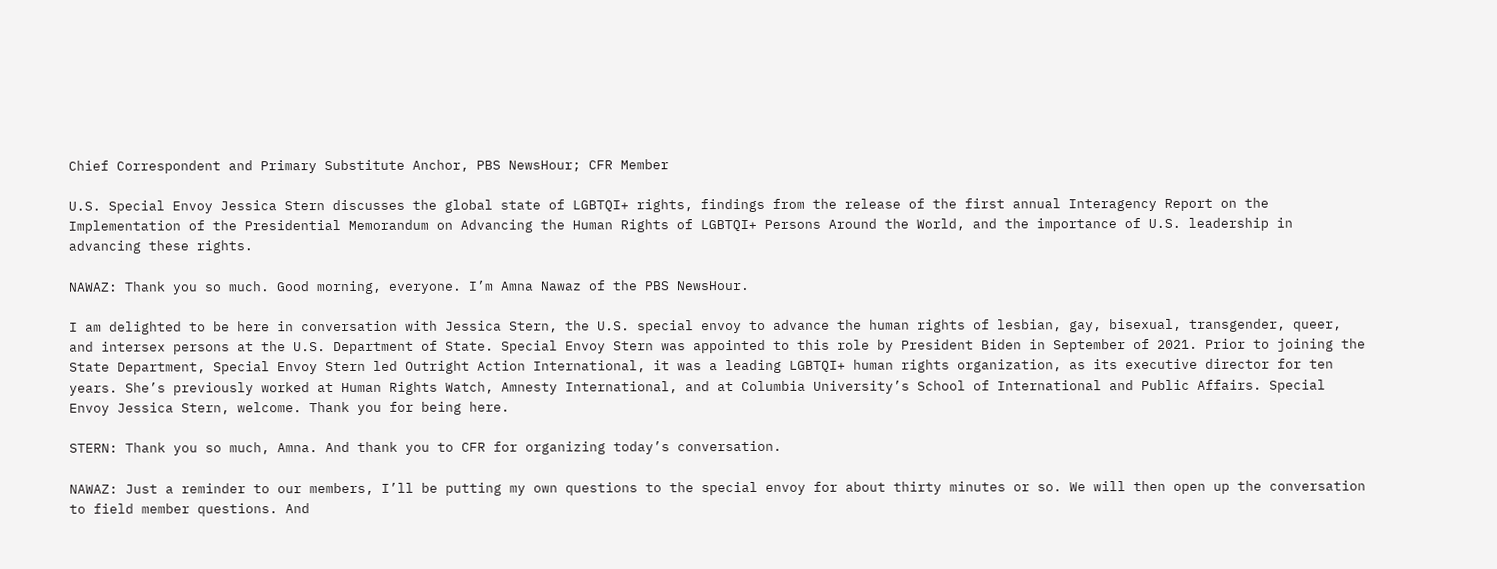Chief Correspondent and Primary Substitute Anchor, PBS NewsHour; CFR Member

U.S. Special Envoy Jessica Stern discusses the global state of LGBTQI+ rights, findings from the release of the first annual Interagency Report on the Implementation of the Presidential Memorandum on Advancing the Human Rights of LGBTQI+ Persons Around the World, and the importance of U.S. leadership in advancing these rights.

NAWAZ: Thank you so much. Good morning, everyone. I’m Amna Nawaz of the PBS NewsHour.

I am delighted to be here in conversation with Jessica Stern, the U.S. special envoy to advance the human rights of lesbian, gay, bisexual, transgender, queer, and intersex persons at the U.S. Department of State. Special Envoy Stern was appointed to this role by President Biden in September of 2021. Prior to joining the State Department, Special Envoy Stern led Outright Action International, it was a leading LGBTQI+ human rights organization, as its executive director for ten years. She’s previously worked at Human Rights Watch, Amnesty International, and at Columbia University’s School of International and Public Affairs. Special Envoy Jessica Stern, welcome. Thank you for being here.

STERN: Thank you so much, Amna. And thank you to CFR for organizing today’s conversation.

NAWAZ: Just a reminder to our members, I’ll be putting my own questions to the special envoy for about thirty minutes or so. We will then open up the conversation to field member questions. And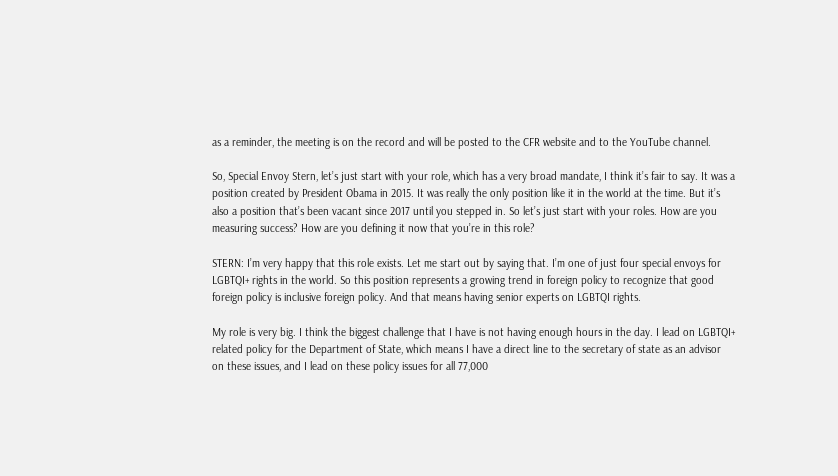as a reminder, the meeting is on the record and will be posted to the CFR website and to the YouTube channel.

So, Special Envoy Stern, let’s just start with your role, which has a very broad mandate, I think it’s fair to say. It was a position created by President Obama in 2015. It was really the only position like it in the world at the time. But it’s also a position that’s been vacant since 2017 until you stepped in. So let’s just start with your roles. How are you measuring success? How are you defining it now that you’re in this role?

STERN: I’m very happy that this role exists. Let me start out by saying that. I’m one of just four special envoys for LGBTQI+ rights in the world. So this position represents a growing trend in foreign policy to recognize that good foreign policy is inclusive foreign policy. And that means having senior experts on LGBTQI rights.

My role is very big. I think the biggest challenge that I have is not having enough hours in the day. I lead on LGBTQI+ related policy for the Department of State, which means I have a direct line to the secretary of state as an advisor on these issues, and I lead on these policy issues for all 77,000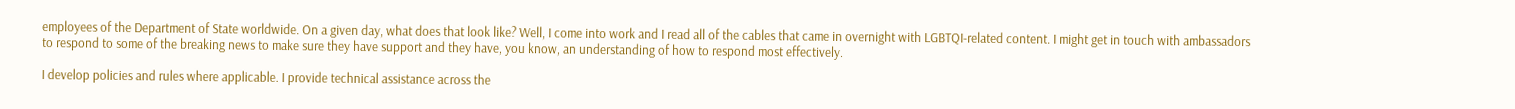employees of the Department of State worldwide. On a given day, what does that look like? Well, I come into work and I read all of the cables that came in overnight with LGBTQI-related content. I might get in touch with ambassadors to respond to some of the breaking news to make sure they have support and they have, you know, an understanding of how to respond most effectively.

I develop policies and rules where applicable. I provide technical assistance across the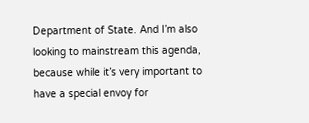Department of State. And I’m also looking to mainstream this agenda, because while it’s very important to have a special envoy for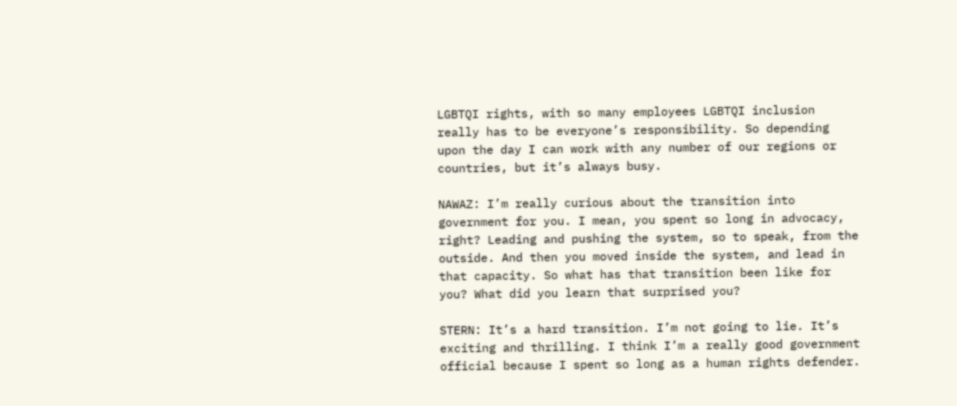LGBTQI rights, with so many employees LGBTQI inclusion really has to be everyone’s responsibility. So depending upon the day I can work with any number of our regions or countries, but it’s always busy.

NAWAZ: I’m really curious about the transition into government for you. I mean, you spent so long in advocacy, right? Leading and pushing the system, so to speak, from the outside. And then you moved inside the system, and lead in that capacity. So what has that transition been like for you? What did you learn that surprised you?

STERN: It’s a hard transition. I’m not going to lie. It’s exciting and thrilling. I think I’m a really good government official because I spent so long as a human rights defender.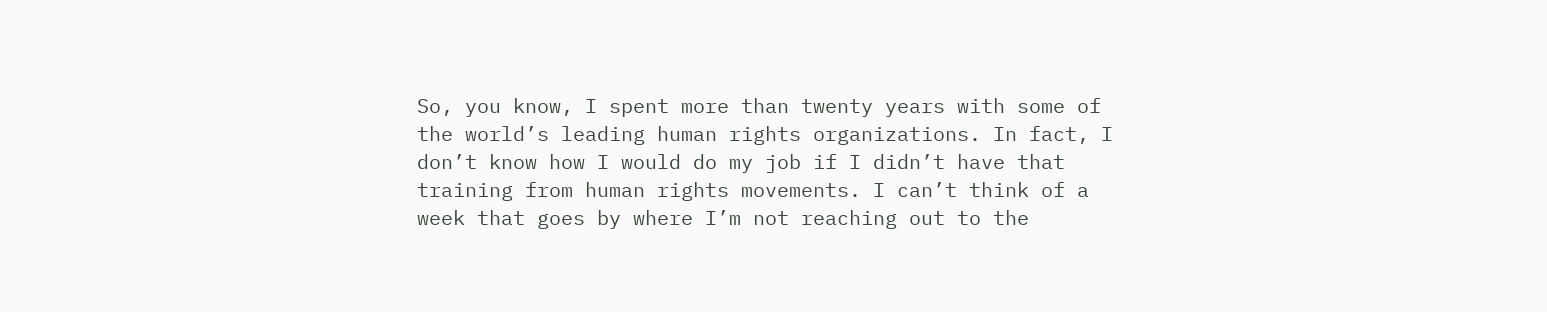So, you know, I spent more than twenty years with some of the world’s leading human rights organizations. In fact, I don’t know how I would do my job if I didn’t have that training from human rights movements. I can’t think of a week that goes by where I’m not reaching out to the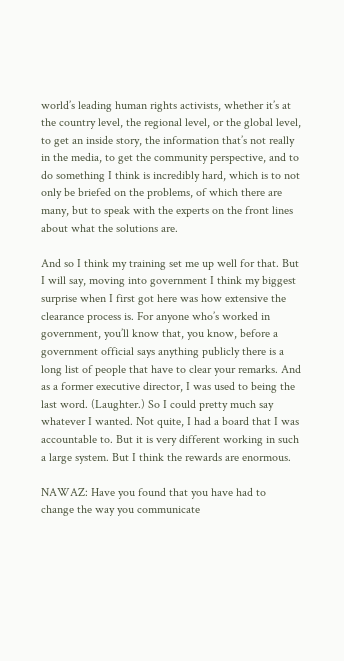world’s leading human rights activists, whether it’s at the country level, the regional level, or the global level, to get an inside story, the information that’s not really in the media, to get the community perspective, and to do something I think is incredibly hard, which is to not only be briefed on the problems, of which there are many, but to speak with the experts on the front lines about what the solutions are.

And so I think my training set me up well for that. But I will say, moving into government I think my biggest surprise when I first got here was how extensive the clearance process is. For anyone who’s worked in government, you’ll know that, you know, before a government official says anything publicly there is a long list of people that have to clear your remarks. And as a former executive director, I was used to being the last word. (Laughter.) So I could pretty much say whatever I wanted. Not quite, I had a board that I was accountable to. But it is very different working in such a large system. But I think the rewards are enormous.

NAWAZ: Have you found that you have had to change the way you communicate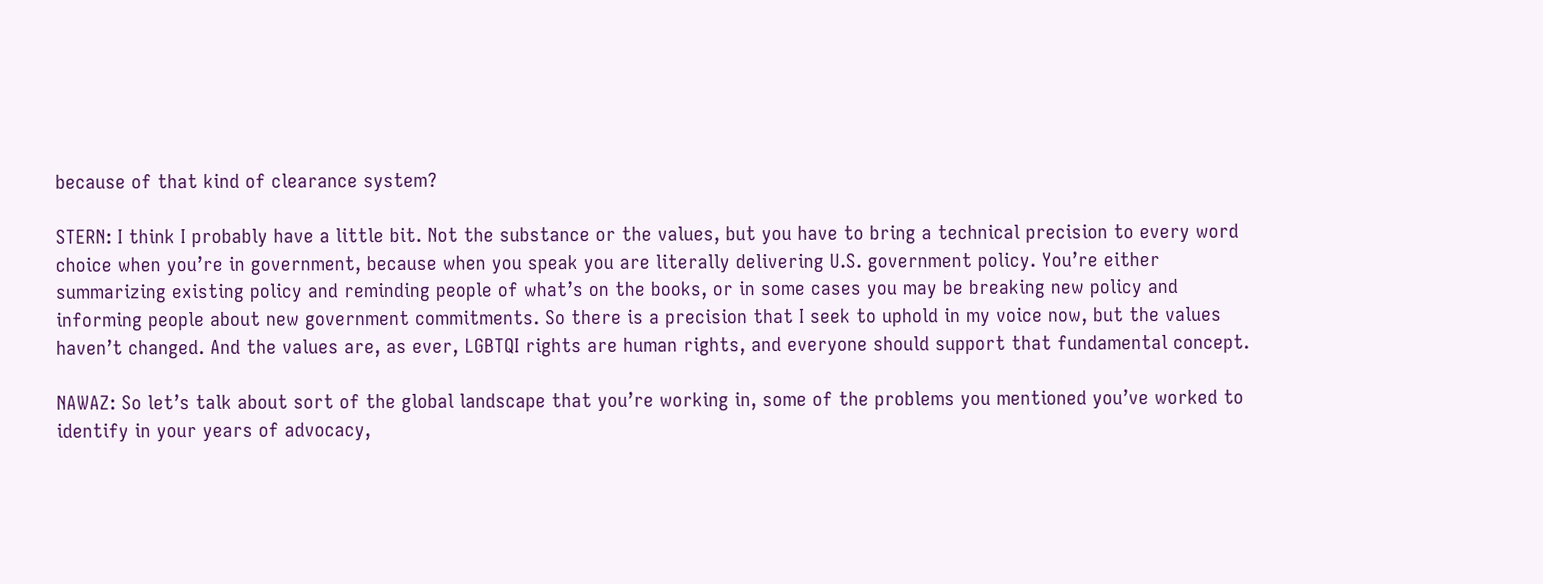because of that kind of clearance system?

STERN: I think I probably have a little bit. Not the substance or the values, but you have to bring a technical precision to every word choice when you’re in government, because when you speak you are literally delivering U.S. government policy. You’re either summarizing existing policy and reminding people of what’s on the books, or in some cases you may be breaking new policy and informing people about new government commitments. So there is a precision that I seek to uphold in my voice now, but the values haven’t changed. And the values are, as ever, LGBTQI rights are human rights, and everyone should support that fundamental concept.

NAWAZ: So let’s talk about sort of the global landscape that you’re working in, some of the problems you mentioned you’ve worked to identify in your years of advocacy,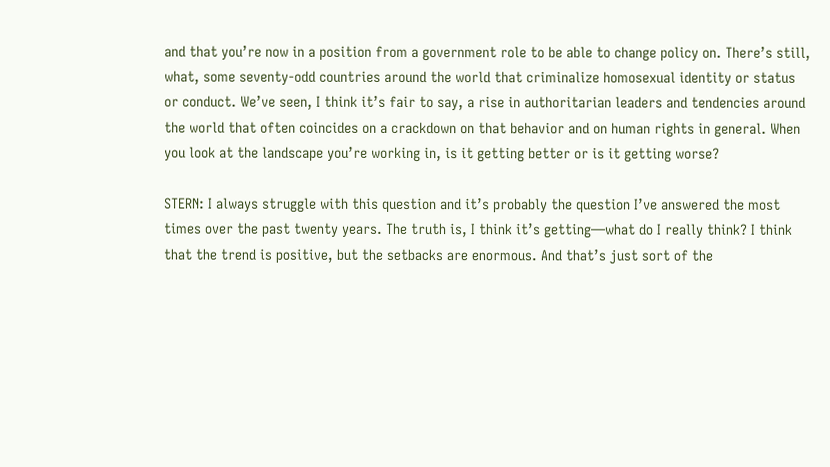and that you’re now in a position from a government role to be able to change policy on. There’s still, what, some seventy-odd countries around the world that criminalize homosexual identity or status or conduct. We’ve seen, I think it’s fair to say, a rise in authoritarian leaders and tendencies around the world that often coincides on a crackdown on that behavior and on human rights in general. When you look at the landscape you’re working in, is it getting better or is it getting worse?

STERN: I always struggle with this question and it’s probably the question I’ve answered the most times over the past twenty years. The truth is, I think it’s getting—what do I really think? I think that the trend is positive, but the setbacks are enormous. And that’s just sort of the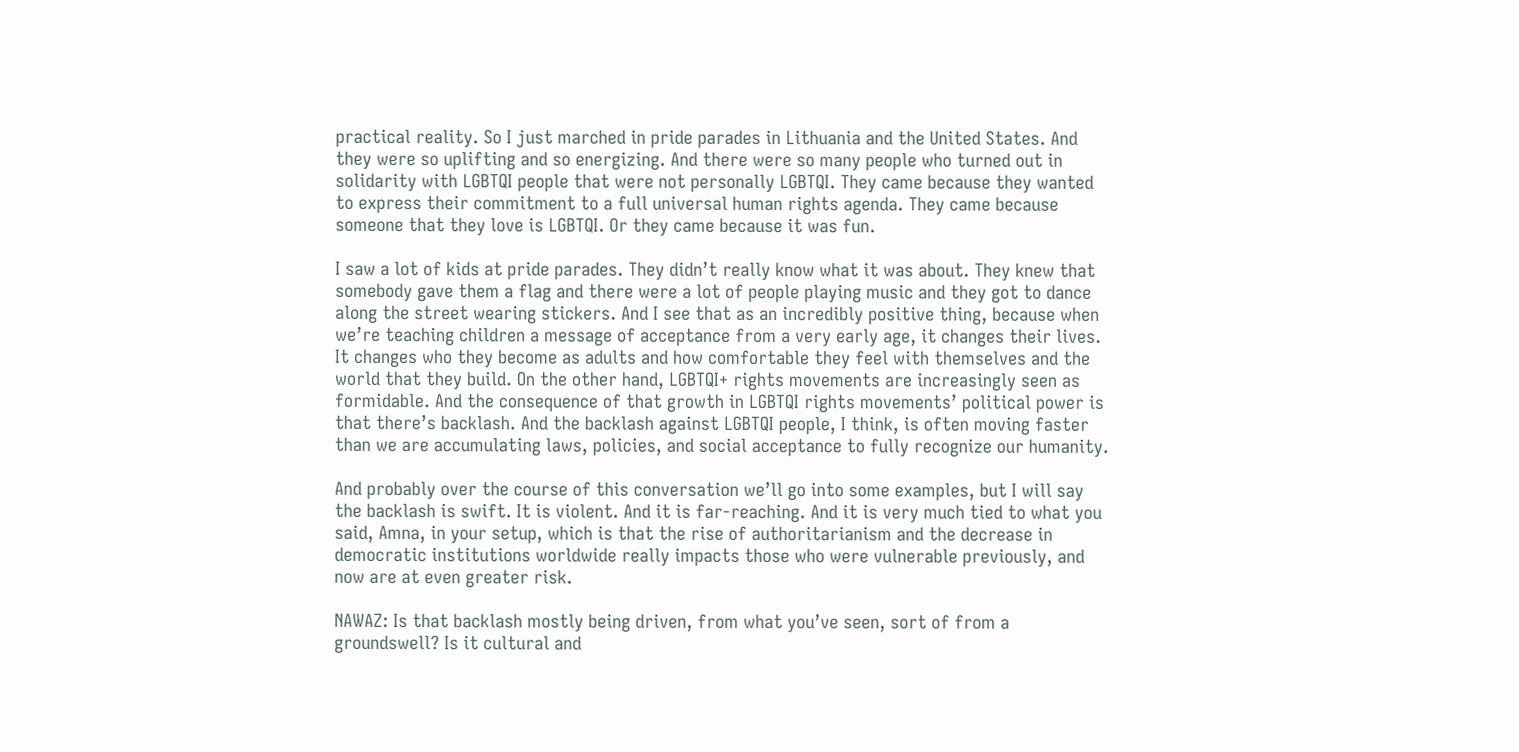practical reality. So I just marched in pride parades in Lithuania and the United States. And they were so uplifting and so energizing. And there were so many people who turned out in solidarity with LGBTQI people that were not personally LGBTQI. They came because they wanted to express their commitment to a full universal human rights agenda. They came because someone that they love is LGBTQI. Or they came because it was fun.

I saw a lot of kids at pride parades. They didn’t really know what it was about. They knew that somebody gave them a flag and there were a lot of people playing music and they got to dance along the street wearing stickers. And I see that as an incredibly positive thing, because when we’re teaching children a message of acceptance from a very early age, it changes their lives. It changes who they become as adults and how comfortable they feel with themselves and the world that they build. On the other hand, LGBTQI+ rights movements are increasingly seen as formidable. And the consequence of that growth in LGBTQI rights movements’ political power is that there’s backlash. And the backlash against LGBTQI people, I think, is often moving faster than we are accumulating laws, policies, and social acceptance to fully recognize our humanity.

And probably over the course of this conversation we’ll go into some examples, but I will say the backlash is swift. It is violent. And it is far-reaching. And it is very much tied to what you said, Amna, in your setup, which is that the rise of authoritarianism and the decrease in democratic institutions worldwide really impacts those who were vulnerable previously, and now are at even greater risk.

NAWAZ: Is that backlash mostly being driven, from what you’ve seen, sort of from a groundswell? Is it cultural and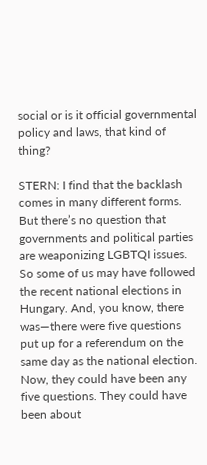social or is it official governmental policy and laws, that kind of thing?

STERN: I find that the backlash comes in many different forms. But there’s no question that governments and political parties are weaponizing LGBTQI issues. So some of us may have followed the recent national elections in Hungary. And, you know, there was—there were five questions put up for a referendum on the same day as the national election. Now, they could have been any five questions. They could have been about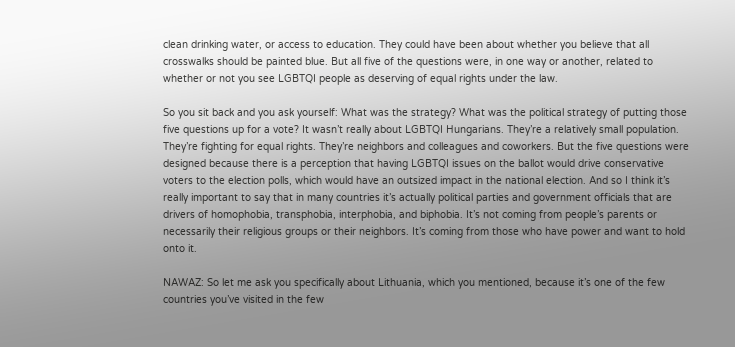clean drinking water, or access to education. They could have been about whether you believe that all crosswalks should be painted blue. But all five of the questions were, in one way or another, related to whether or not you see LGBTQI people as deserving of equal rights under the law.

So you sit back and you ask yourself: What was the strategy? What was the political strategy of putting those five questions up for a vote? It wasn’t really about LGBTQI Hungarians. They’re a relatively small population. They’re fighting for equal rights. They’re neighbors and colleagues and coworkers. But the five questions were designed because there is a perception that having LGBTQI issues on the ballot would drive conservative voters to the election polls, which would have an outsized impact in the national election. And so I think it’s really important to say that in many countries it’s actually political parties and government officials that are drivers of homophobia, transphobia, interphobia, and biphobia. It’s not coming from people’s parents or necessarily their religious groups or their neighbors. It’s coming from those who have power and want to hold onto it.

NAWAZ: So let me ask you specifically about Lithuania, which you mentioned, because it’s one of the few countries you’ve visited in the few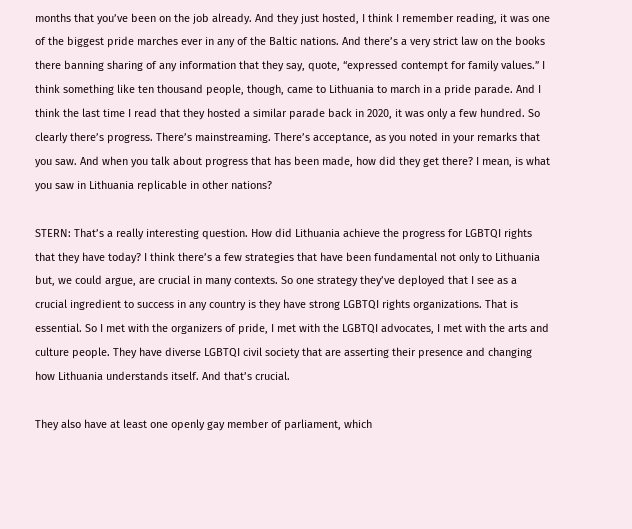months that you’ve been on the job already. And they just hosted, I think I remember reading, it was one of the biggest pride marches ever in any of the Baltic nations. And there’s a very strict law on the books there banning sharing of any information that they say, quote, “expressed contempt for family values.” I think something like ten thousand people, though, came to Lithuania to march in a pride parade. And I think the last time I read that they hosted a similar parade back in 2020, it was only a few hundred. So clearly there’s progress. There’s mainstreaming. There’s acceptance, as you noted in your remarks that you saw. And when you talk about progress that has been made, how did they get there? I mean, is what you saw in Lithuania replicable in other nations?

STERN: That’s a really interesting question. How did Lithuania achieve the progress for LGBTQI rights that they have today? I think there’s a few strategies that have been fundamental not only to Lithuania but, we could argue, are crucial in many contexts. So one strategy they’ve deployed that I see as a crucial ingredient to success in any country is they have strong LGBTQI rights organizations. That is essential. So I met with the organizers of pride, I met with the LGBTQI advocates, I met with the arts and culture people. They have diverse LGBTQI civil society that are asserting their presence and changing how Lithuania understands itself. And that’s crucial.

They also have at least one openly gay member of parliament, which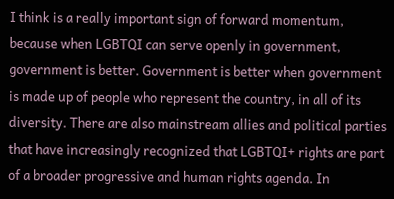I think is a really important sign of forward momentum, because when LGBTQI can serve openly in government, government is better. Government is better when government is made up of people who represent the country, in all of its diversity. There are also mainstream allies and political parties that have increasingly recognized that LGBTQI+ rights are part of a broader progressive and human rights agenda. In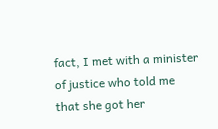fact, I met with a minister of justice who told me that she got her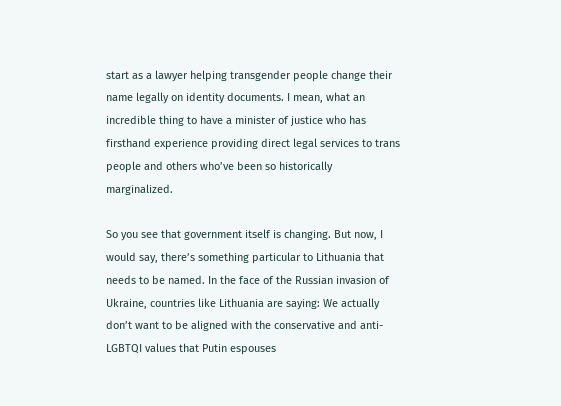start as a lawyer helping transgender people change their name legally on identity documents. I mean, what an incredible thing to have a minister of justice who has firsthand experience providing direct legal services to trans people and others who’ve been so historically marginalized.

So you see that government itself is changing. But now, I would say, there’s something particular to Lithuania that needs to be named. In the face of the Russian invasion of Ukraine, countries like Lithuania are saying: We actually don’t want to be aligned with the conservative and anti-LGBTQI values that Putin espouses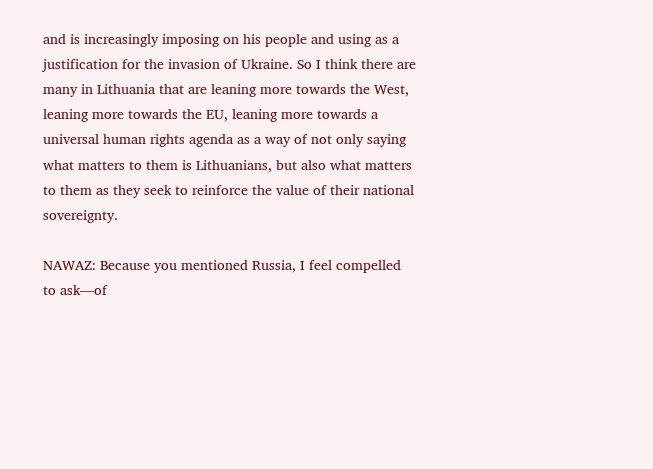and is increasingly imposing on his people and using as a justification for the invasion of Ukraine. So I think there are many in Lithuania that are leaning more towards the West, leaning more towards the EU, leaning more towards a universal human rights agenda as a way of not only saying what matters to them is Lithuanians, but also what matters to them as they seek to reinforce the value of their national sovereignty.

NAWAZ: Because you mentioned Russia, I feel compelled to ask—of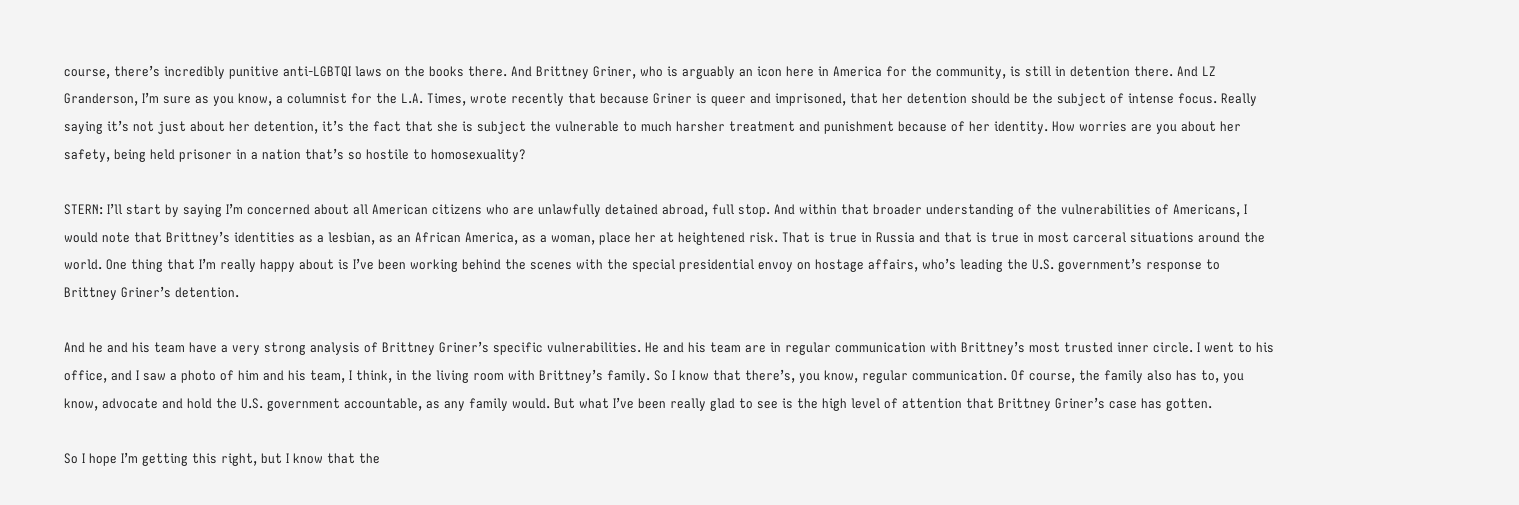course, there’s incredibly punitive anti-LGBTQI laws on the books there. And Brittney Griner, who is arguably an icon here in America for the community, is still in detention there. And LZ Granderson, I’m sure as you know, a columnist for the L.A. Times, wrote recently that because Griner is queer and imprisoned, that her detention should be the subject of intense focus. Really saying it’s not just about her detention, it’s the fact that she is subject the vulnerable to much harsher treatment and punishment because of her identity. How worries are you about her safety, being held prisoner in a nation that’s so hostile to homosexuality?

STERN: I’ll start by saying I’m concerned about all American citizens who are unlawfully detained abroad, full stop. And within that broader understanding of the vulnerabilities of Americans, I would note that Brittney’s identities as a lesbian, as an African America, as a woman, place her at heightened risk. That is true in Russia and that is true in most carceral situations around the world. One thing that I’m really happy about is I’ve been working behind the scenes with the special presidential envoy on hostage affairs, who’s leading the U.S. government’s response to Brittney Griner’s detention.

And he and his team have a very strong analysis of Brittney Griner’s specific vulnerabilities. He and his team are in regular communication with Brittney’s most trusted inner circle. I went to his office, and I saw a photo of him and his team, I think, in the living room with Brittney’s family. So I know that there’s, you know, regular communication. Of course, the family also has to, you know, advocate and hold the U.S. government accountable, as any family would. But what I’ve been really glad to see is the high level of attention that Brittney Griner’s case has gotten.

So I hope I’m getting this right, but I know that the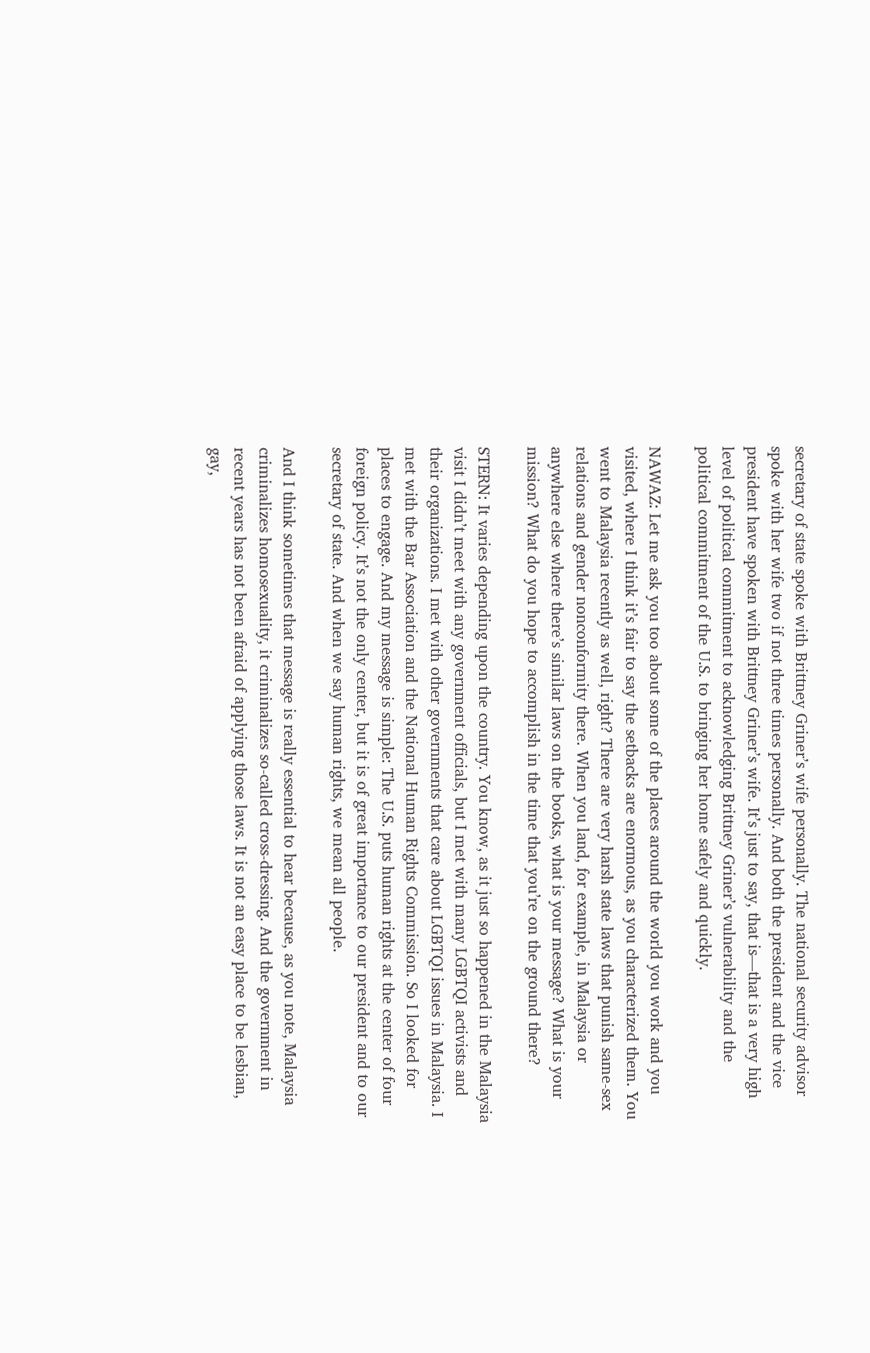secretary of state spoke with Brittney Griner’s wife personally. The national security advisor spoke with her wife two if not three times personally. And both the president and the vice president have spoken with Brittney Griner’s wife. It’s just to say, that is—that is a very high level of political commitment to acknowledging Brittney Griner’s vulnerability and the political commitment of the U.S. to bringing her home safely and quickly.

NAWAZ: Let me ask you too about some of the places around the world you work and you visited, where I think it’s fair to say the setbacks are enormous, as you characterized them. You went to Malaysia recently as well, right? There are very harsh state laws that punish same-sex relations and gender nonconformity there. When you land, for example, in Malaysia or anywhere else where there’s similar laws on the books, what is your message? What is your mission? What do you hope to accomplish in the time that you’re on the ground there?

STERN: It varies depending upon the country. You know, as it just so happened in the Malaysia visit I didn’t meet with any government officials, but I met with many LGBTQI activists and their organizations. I met with other governments that care about LGBTQI issues in Malaysia. I met with the Bar Association and the National Human Rights Commission. So I looked for places to engage. And my message is simple: The U.S. puts human rights at the center of four foreign policy. It’s not the only center, but it is of great importance to our president and to our secretary of state. And when we say human rights, we mean all people.

And I think sometimes that message is really essential to hear because, as you note, Malaysia criminalizes homosexuality, it criminalizes so-called cross-dressing. And the government in recent years has not been afraid of applying those laws. It is not an easy place to be lesbian, gay,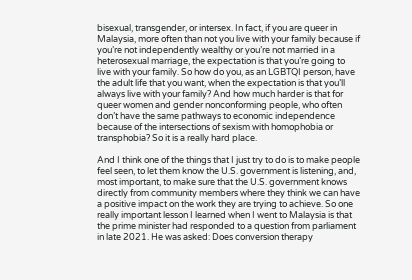bisexual, transgender, or intersex. In fact, if you are queer in Malaysia, more often than not you live with your family because if you’re not independently wealthy or you’re not married in a heterosexual marriage, the expectation is that you’re going to live with your family. So how do you, as an LGBTQI person, have the adult life that you want, when the expectation is that you’ll always live with your family? And how much harder is that for queer women and gender nonconforming people, who often don’t have the same pathways to economic independence because of the intersections of sexism with homophobia or transphobia? So it is a really hard place.

And I think one of the things that I just try to do is to make people feel seen, to let them know the U.S. government is listening, and, most important, to make sure that the U.S. government knows directly from community members where they think we can have a positive impact on the work they are trying to achieve. So one really important lesson I learned when I went to Malaysia is that the prime minister had responded to a question from parliament in late 2021. He was asked: Does conversion therapy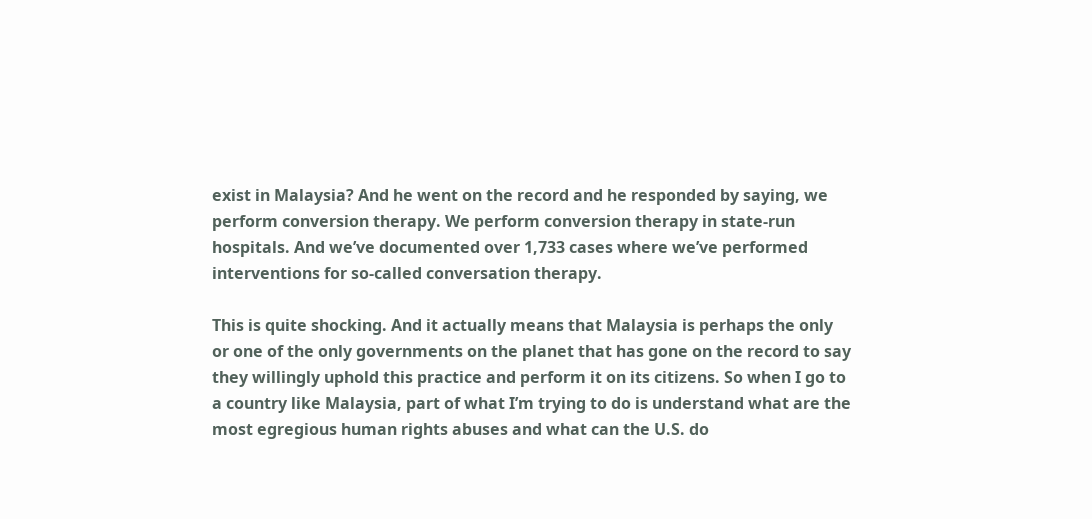exist in Malaysia? And he went on the record and he responded by saying, we perform conversion therapy. We perform conversion therapy in state-run hospitals. And we’ve documented over 1,733 cases where we’ve performed interventions for so-called conversation therapy.

This is quite shocking. And it actually means that Malaysia is perhaps the only or one of the only governments on the planet that has gone on the record to say they willingly uphold this practice and perform it on its citizens. So when I go to a country like Malaysia, part of what I’m trying to do is understand what are the most egregious human rights abuses and what can the U.S. do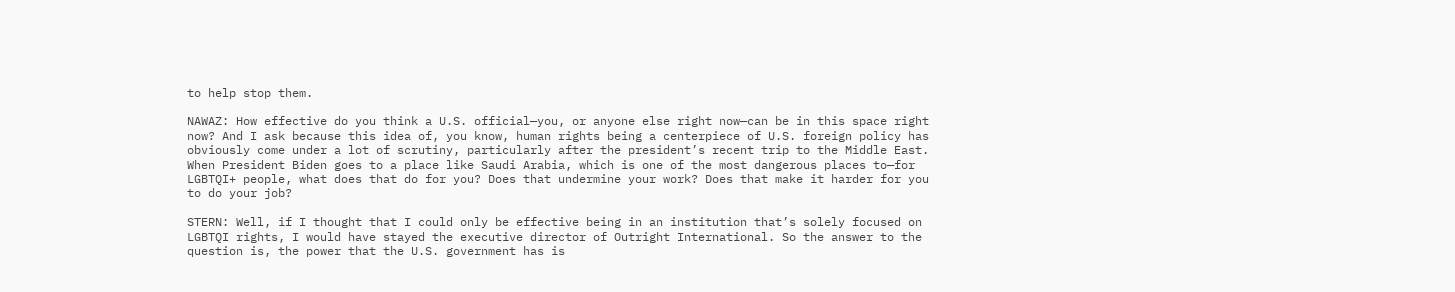to help stop them.

NAWAZ: How effective do you think a U.S. official—you, or anyone else right now—can be in this space right now? And I ask because this idea of, you know, human rights being a centerpiece of U.S. foreign policy has obviously come under a lot of scrutiny, particularly after the president’s recent trip to the Middle East. When President Biden goes to a place like Saudi Arabia, which is one of the most dangerous places to—for LGBTQI+ people, what does that do for you? Does that undermine your work? Does that make it harder for you to do your job?

STERN: Well, if I thought that I could only be effective being in an institution that’s solely focused on LGBTQI rights, I would have stayed the executive director of Outright International. So the answer to the question is, the power that the U.S. government has is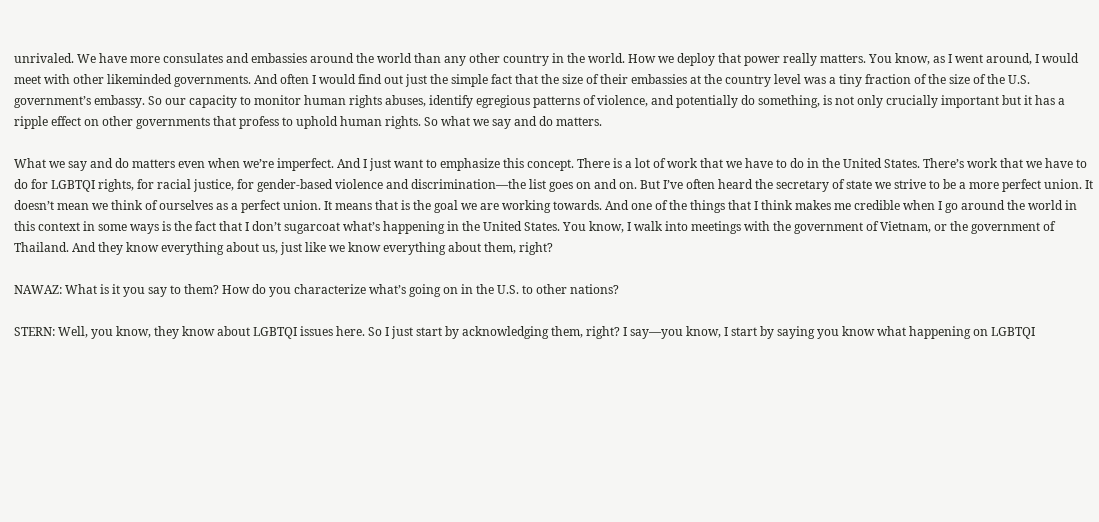unrivaled. We have more consulates and embassies around the world than any other country in the world. How we deploy that power really matters. You know, as I went around, I would meet with other likeminded governments. And often I would find out just the simple fact that the size of their embassies at the country level was a tiny fraction of the size of the U.S. government’s embassy. So our capacity to monitor human rights abuses, identify egregious patterns of violence, and potentially do something, is not only crucially important but it has a ripple effect on other governments that profess to uphold human rights. So what we say and do matters.

What we say and do matters even when we’re imperfect. And I just want to emphasize this concept. There is a lot of work that we have to do in the United States. There’s work that we have to do for LGBTQI rights, for racial justice, for gender-based violence and discrimination—the list goes on and on. But I’ve often heard the secretary of state we strive to be a more perfect union. It doesn’t mean we think of ourselves as a perfect union. It means that is the goal we are working towards. And one of the things that I think makes me credible when I go around the world in this context in some ways is the fact that I don’t sugarcoat what’s happening in the United States. You know, I walk into meetings with the government of Vietnam, or the government of Thailand. And they know everything about us, just like we know everything about them, right?

NAWAZ: What is it you say to them? How do you characterize what’s going on in the U.S. to other nations?

STERN: Well, you know, they know about LGBTQI issues here. So I just start by acknowledging them, right? I say—you know, I start by saying you know what happening on LGBTQI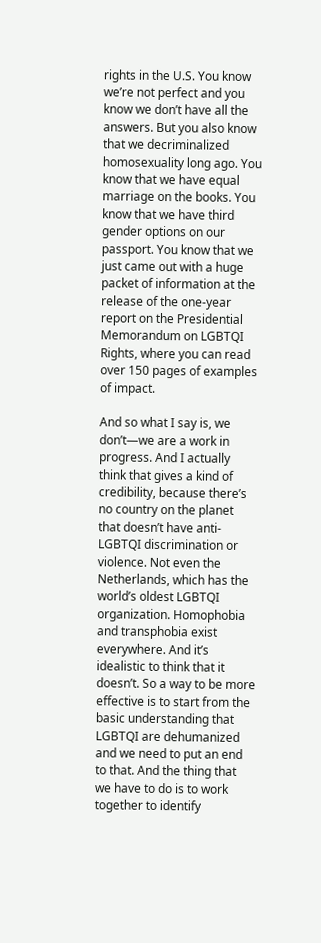rights in the U.S. You know we’re not perfect and you know we don’t have all the answers. But you also know that we decriminalized homosexuality long ago. You know that we have equal marriage on the books. You know that we have third gender options on our passport. You know that we just came out with a huge packet of information at the release of the one-year report on the Presidential Memorandum on LGBTQI Rights, where you can read over 150 pages of examples of impact.

And so what I say is, we don’t—we are a work in progress. And I actually think that gives a kind of credibility, because there’s no country on the planet that doesn’t have anti-LGBTQI discrimination or violence. Not even the Netherlands, which has the world’s oldest LGBTQI organization. Homophobia and transphobia exist everywhere. And it’s idealistic to think that it doesn’t. So a way to be more effective is to start from the basic understanding that LGBTQI are dehumanized and we need to put an end to that. And the thing that we have to do is to work together to identify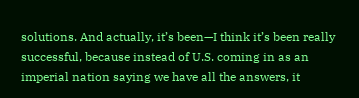solutions. And actually, it’s been—I think it’s been really successful, because instead of U.S. coming in as an imperial nation saying we have all the answers, it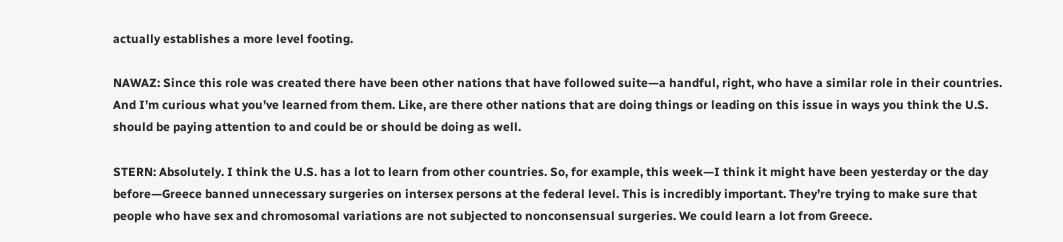actually establishes a more level footing.

NAWAZ: Since this role was created there have been other nations that have followed suite—a handful, right, who have a similar role in their countries. And I’m curious what you’ve learned from them. Like, are there other nations that are doing things or leading on this issue in ways you think the U.S. should be paying attention to and could be or should be doing as well.

STERN: Absolutely. I think the U.S. has a lot to learn from other countries. So, for example, this week—I think it might have been yesterday or the day before—Greece banned unnecessary surgeries on intersex persons at the federal level. This is incredibly important. They’re trying to make sure that people who have sex and chromosomal variations are not subjected to nonconsensual surgeries. We could learn a lot from Greece.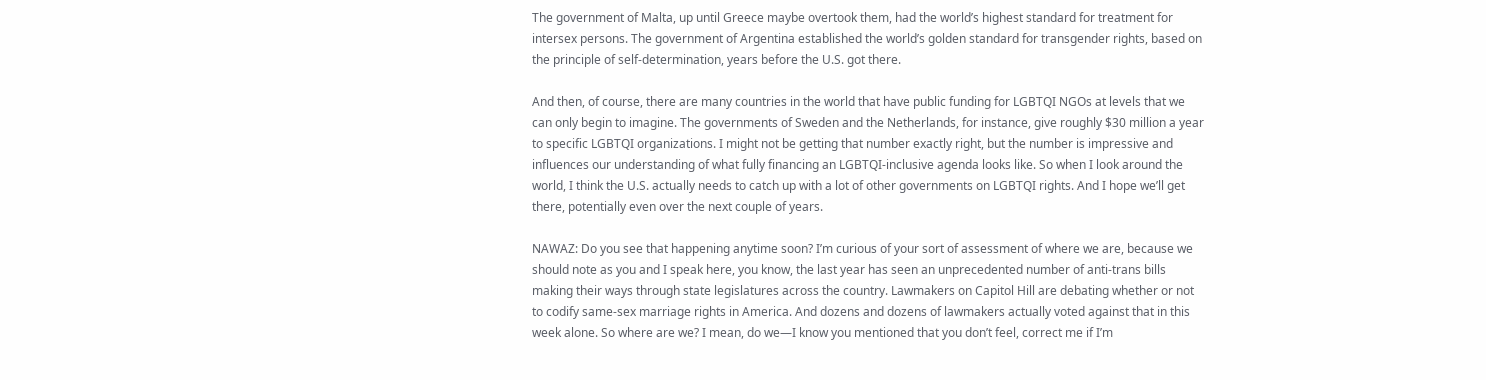The government of Malta, up until Greece maybe overtook them, had the world’s highest standard for treatment for intersex persons. The government of Argentina established the world’s golden standard for transgender rights, based on the principle of self-determination, years before the U.S. got there.

And then, of course, there are many countries in the world that have public funding for LGBTQI NGOs at levels that we can only begin to imagine. The governments of Sweden and the Netherlands, for instance, give roughly $30 million a year to specific LGBTQI organizations. I might not be getting that number exactly right, but the number is impressive and influences our understanding of what fully financing an LGBTQI-inclusive agenda looks like. So when I look around the world, I think the U.S. actually needs to catch up with a lot of other governments on LGBTQI rights. And I hope we’ll get there, potentially even over the next couple of years.

NAWAZ: Do you see that happening anytime soon? I’m curious of your sort of assessment of where we are, because we should note as you and I speak here, you know, the last year has seen an unprecedented number of anti-trans bills making their ways through state legislatures across the country. Lawmakers on Capitol Hill are debating whether or not to codify same-sex marriage rights in America. And dozens and dozens of lawmakers actually voted against that in this week alone. So where are we? I mean, do we—I know you mentioned that you don’t feel, correct me if I’m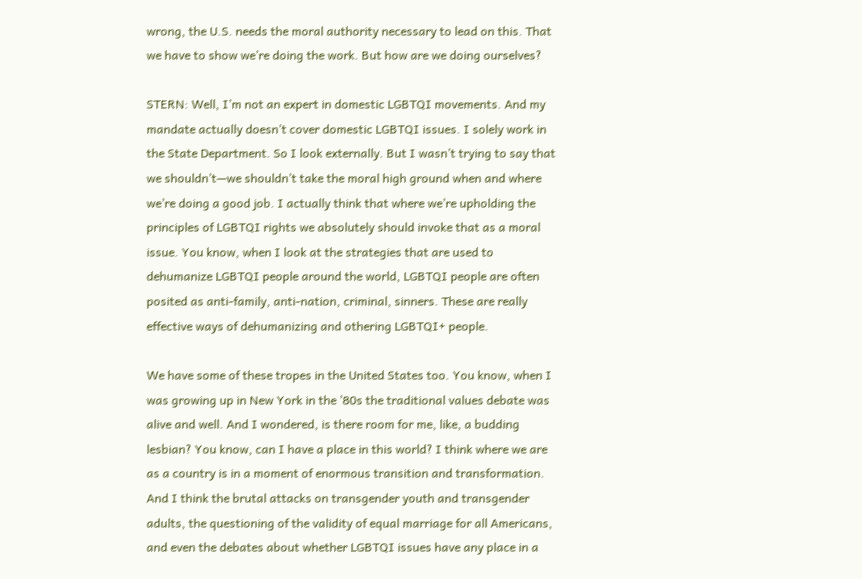wrong, the U.S. needs the moral authority necessary to lead on this. That we have to show we’re doing the work. But how are we doing ourselves?

STERN: Well, I’m not an expert in domestic LGBTQI movements. And my mandate actually doesn’t cover domestic LGBTQI issues. I solely work in the State Department. So I look externally. But I wasn’t trying to say that we shouldn’t—we shouldn’t take the moral high ground when and where we’re doing a good job. I actually think that where we’re upholding the principles of LGBTQI rights we absolutely should invoke that as a moral issue. You know, when I look at the strategies that are used to dehumanize LGBTQI people around the world, LGBTQI people are often posited as anti-family, anti-nation, criminal, sinners. These are really effective ways of dehumanizing and othering LGBTQI+ people.

We have some of these tropes in the United States too. You know, when I was growing up in New York in the ’80s the traditional values debate was alive and well. And I wondered, is there room for me, like, a budding lesbian? You know, can I have a place in this world? I think where we are as a country is in a moment of enormous transition and transformation. And I think the brutal attacks on transgender youth and transgender adults, the questioning of the validity of equal marriage for all Americans, and even the debates about whether LGBTQI issues have any place in a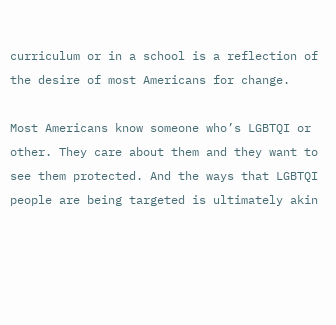curriculum or in a school is a reflection of the desire of most Americans for change.

Most Americans know someone who’s LGBTQI or other. They care about them and they want to see them protected. And the ways that LGBTQI people are being targeted is ultimately akin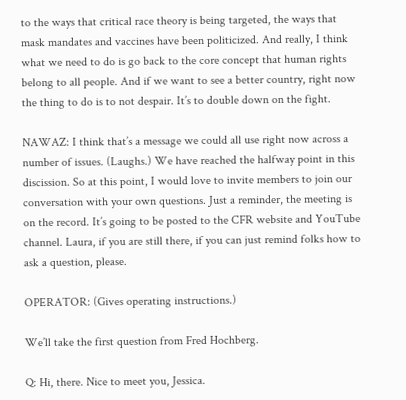to the ways that critical race theory is being targeted, the ways that mask mandates and vaccines have been politicized. And really, I think what we need to do is go back to the core concept that human rights belong to all people. And if we want to see a better country, right now the thing to do is to not despair. It’s to double down on the fight.

NAWAZ: I think that’s a message we could all use right now across a number of issues. (Laughs.) We have reached the halfway point in this discission. So at this point, I would love to invite members to join our conversation with your own questions. Just a reminder, the meeting is on the record. It’s going to be posted to the CFR website and YouTube channel. Laura, if you are still there, if you can just remind folks how to ask a question, please.

OPERATOR: (Gives operating instructions.)

We’ll take the first question from Fred Hochberg.

Q: Hi, there. Nice to meet you, Jessica.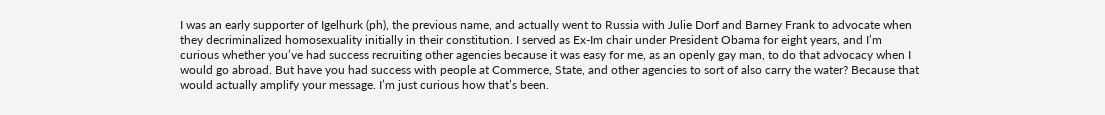I was an early supporter of Igelhurk (ph), the previous name, and actually went to Russia with Julie Dorf and Barney Frank to advocate when they decriminalized homosexuality initially in their constitution. I served as Ex-Im chair under President Obama for eight years, and I’m curious whether you’ve had success recruiting other agencies because it was easy for me, as an openly gay man, to do that advocacy when I would go abroad. But have you had success with people at Commerce, State, and other agencies to sort of also carry the water? Because that would actually amplify your message. I’m just curious how that’s been.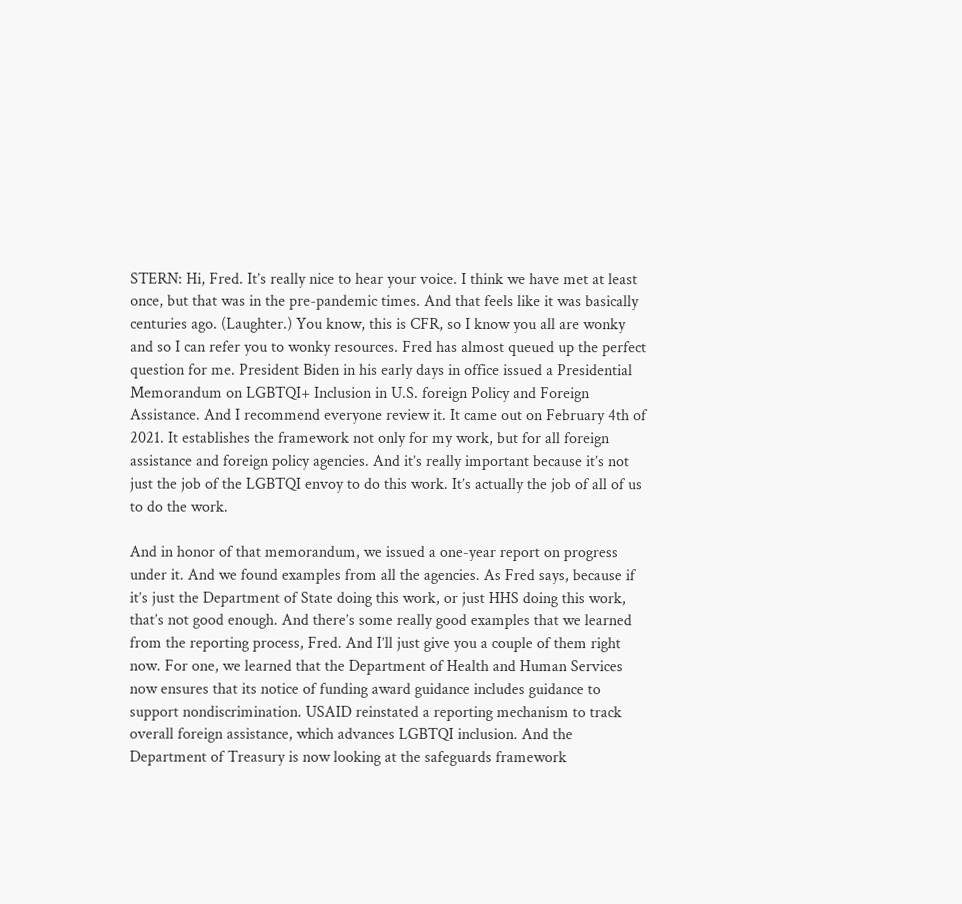STERN: Hi, Fred. It’s really nice to hear your voice. I think we have met at least once, but that was in the pre-pandemic times. And that feels like it was basically centuries ago. (Laughter.) You know, this is CFR, so I know you all are wonky and so I can refer you to wonky resources. Fred has almost queued up the perfect question for me. President Biden in his early days in office issued a Presidential Memorandum on LGBTQI+ Inclusion in U.S. foreign Policy and Foreign Assistance. And I recommend everyone review it. It came out on February 4th of 2021. It establishes the framework not only for my work, but for all foreign assistance and foreign policy agencies. And it’s really important because it’s not just the job of the LGBTQI envoy to do this work. It’s actually the job of all of us to do the work.

And in honor of that memorandum, we issued a one-year report on progress under it. And we found examples from all the agencies. As Fred says, because if it’s just the Department of State doing this work, or just HHS doing this work, that’s not good enough. And there’s some really good examples that we learned from the reporting process, Fred. And I’ll just give you a couple of them right now. For one, we learned that the Department of Health and Human Services now ensures that its notice of funding award guidance includes guidance to support nondiscrimination. USAID reinstated a reporting mechanism to track overall foreign assistance, which advances LGBTQI inclusion. And the Department of Treasury is now looking at the safeguards framework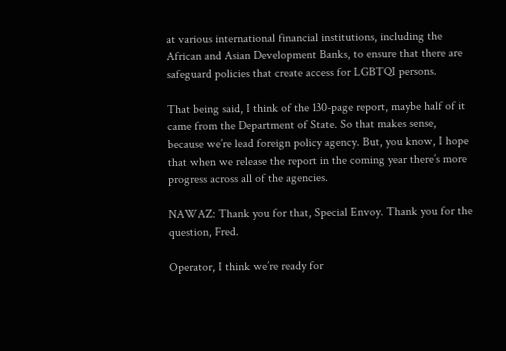at various international financial institutions, including the African and Asian Development Banks, to ensure that there are safeguard policies that create access for LGBTQI persons.

That being said, I think of the 130-page report, maybe half of it came from the Department of State. So that makes sense, because we’re lead foreign policy agency. But, you know, I hope that when we release the report in the coming year there’s more progress across all of the agencies.

NAWAZ: Thank you for that, Special Envoy. Thank you for the question, Fred.

Operator, I think we’re ready for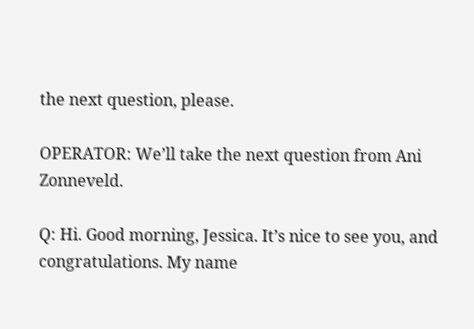the next question, please.

OPERATOR: We’ll take the next question from Ani Zonneveld.

Q: Hi. Good morning, Jessica. It’s nice to see you, and congratulations. My name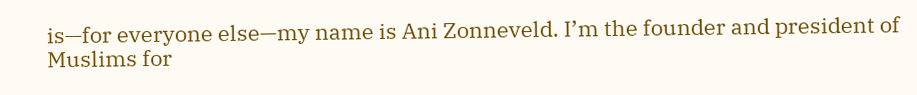is—for everyone else—my name is Ani Zonneveld. I’m the founder and president of Muslims for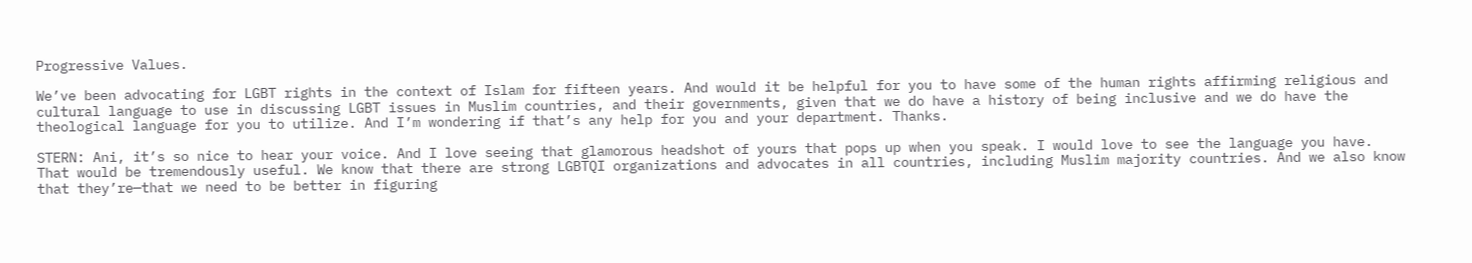Progressive Values.

We’ve been advocating for LGBT rights in the context of Islam for fifteen years. And would it be helpful for you to have some of the human rights affirming religious and cultural language to use in discussing LGBT issues in Muslim countries, and their governments, given that we do have a history of being inclusive and we do have the theological language for you to utilize. And I’m wondering if that’s any help for you and your department. Thanks.

STERN: Ani, it’s so nice to hear your voice. And I love seeing that glamorous headshot of yours that pops up when you speak. I would love to see the language you have. That would be tremendously useful. We know that there are strong LGBTQI organizations and advocates in all countries, including Muslim majority countries. And we also know that they’re—that we need to be better in figuring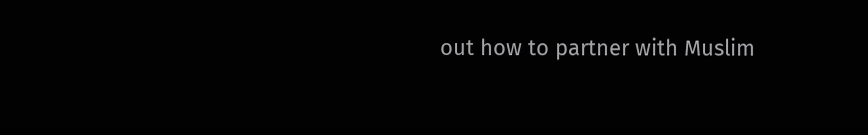out how to partner with Muslim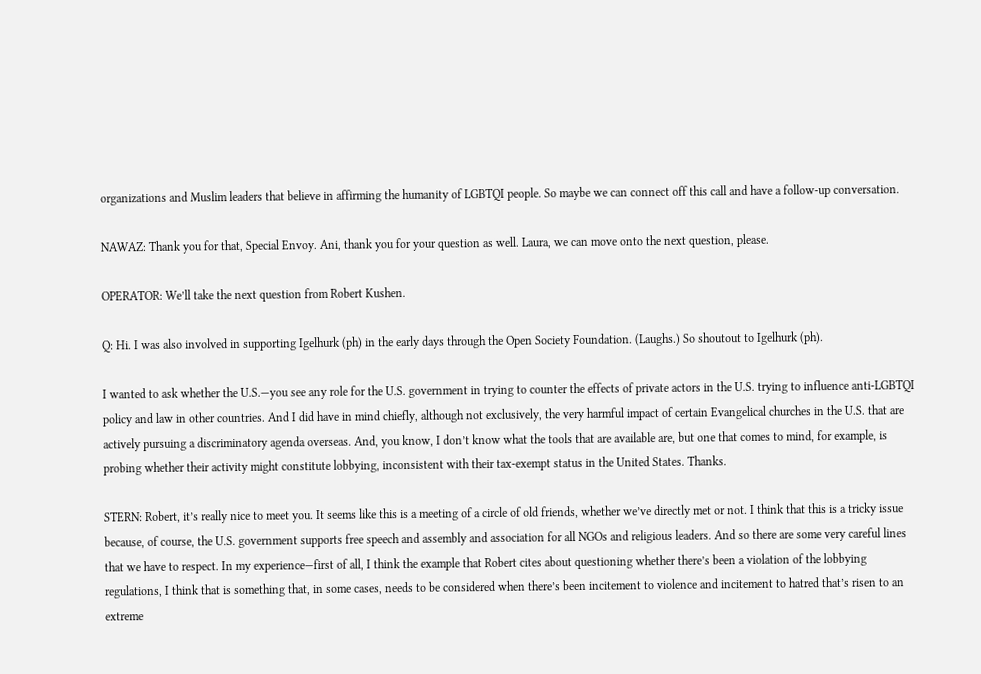organizations and Muslim leaders that believe in affirming the humanity of LGBTQI people. So maybe we can connect off this call and have a follow-up conversation.

NAWAZ: Thank you for that, Special Envoy. Ani, thank you for your question as well. Laura, we can move onto the next question, please.

OPERATOR: We’ll take the next question from Robert Kushen.

Q: Hi. I was also involved in supporting Igelhurk (ph) in the early days through the Open Society Foundation. (Laughs.) So shoutout to Igelhurk (ph).

I wanted to ask whether the U.S.—you see any role for the U.S. government in trying to counter the effects of private actors in the U.S. trying to influence anti-LGBTQI policy and law in other countries. And I did have in mind chiefly, although not exclusively, the very harmful impact of certain Evangelical churches in the U.S. that are actively pursuing a discriminatory agenda overseas. And, you know, I don’t know what the tools that are available are, but one that comes to mind, for example, is probing whether their activity might constitute lobbying, inconsistent with their tax-exempt status in the United States. Thanks.

STERN: Robert, it’s really nice to meet you. It seems like this is a meeting of a circle of old friends, whether we’ve directly met or not. I think that this is a tricky issue because, of course, the U.S. government supports free speech and assembly and association for all NGOs and religious leaders. And so there are some very careful lines that we have to respect. In my experience—first of all, I think the example that Robert cites about questioning whether there’s been a violation of the lobbying regulations, I think that is something that, in some cases, needs to be considered when there’s been incitement to violence and incitement to hatred that’s risen to an extreme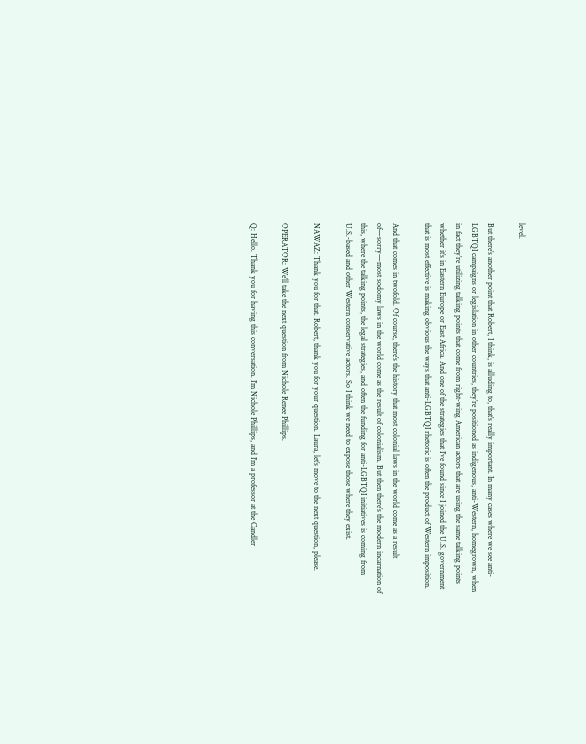level.

But there’s another point that Robert, I think, is alluding to, that’s really important. In many cases where we see anti-LGBTQI campaigns or legislation in other countries, they’re positioned as indigenous, anti-Western, homegrown, when in fact they’re utilizing talking points that come from right-wing American actors that are using the same talking points whether it’s in Eastern Europe or East Africa. And one of the strategies that I’ve found since I joined the U.S. government that is most effective is making obvious the ways that anti-LGBTQI rhetoric is often the product of Western imposition.

And that comes in twofold. Of course, there’s the history that most colonial laws in the world come as a result of—sorry—most sodomy laws in the world come as the result of colonialism. But then there’s the modern incarnation of this, where the talking points, the legal strategies, and often the funding for anti-LGBTQI initiatives is coming from U.S.-based and other Western conservative actors. So I think we need to expose those where they exist.

NAWAZ: Thank you for that. Robert, thank you for your question. Laura, let’s move to the next question, please.

OPERATOR: We’ll take the next question from Nichole Renee Phillips.

Q: Hello. Thank you for having this conversation. I’m Nichole Phillips, and I’m a professor at the Candler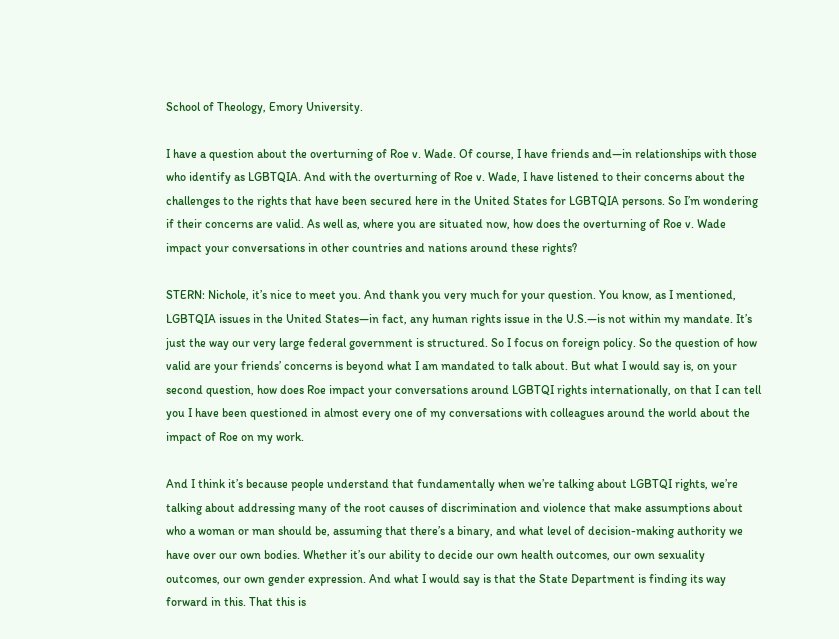School of Theology, Emory University.

I have a question about the overturning of Roe v. Wade. Of course, I have friends and—in relationships with those who identify as LGBTQIA. And with the overturning of Roe v. Wade, I have listened to their concerns about the challenges to the rights that have been secured here in the United States for LGBTQIA persons. So I’m wondering if their concerns are valid. As well as, where you are situated now, how does the overturning of Roe v. Wade impact your conversations in other countries and nations around these rights?

STERN: Nichole, it’s nice to meet you. And thank you very much for your question. You know, as I mentioned, LGBTQIA issues in the United States—in fact, any human rights issue in the U.S.—is not within my mandate. It’s just the way our very large federal government is structured. So I focus on foreign policy. So the question of how valid are your friends’ concerns is beyond what I am mandated to talk about. But what I would say is, on your second question, how does Roe impact your conversations around LGBTQI rights internationally, on that I can tell you I have been questioned in almost every one of my conversations with colleagues around the world about the impact of Roe on my work.

And I think it’s because people understand that fundamentally when we’re talking about LGBTQI rights, we’re talking about addressing many of the root causes of discrimination and violence that make assumptions about who a woman or man should be, assuming that there’s a binary, and what level of decision-making authority we have over our own bodies. Whether it’s our ability to decide our own health outcomes, our own sexuality outcomes, our own gender expression. And what I would say is that the State Department is finding its way forward in this. That this is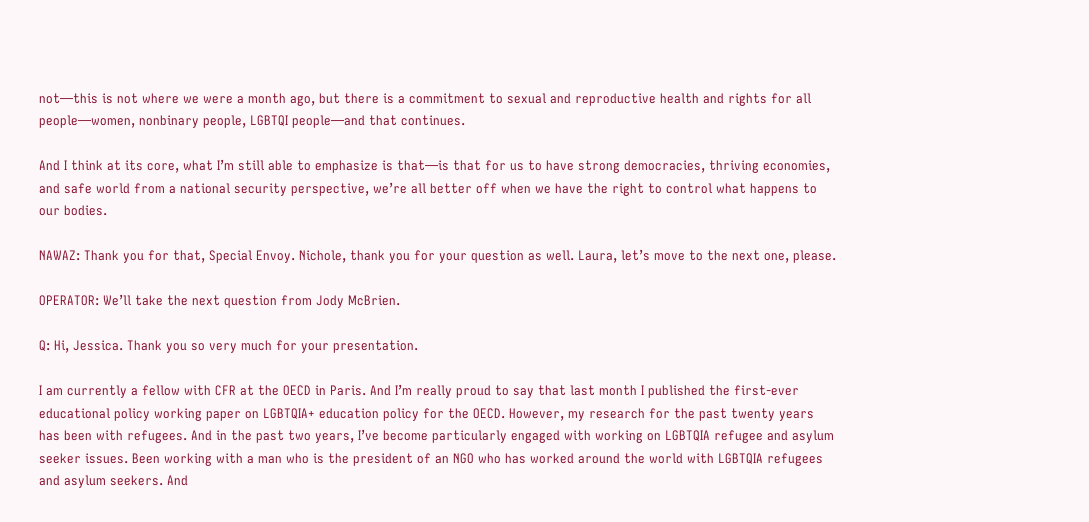not—this is not where we were a month ago, but there is a commitment to sexual and reproductive health and rights for all people—women, nonbinary people, LGBTQI people—and that continues.

And I think at its core, what I’m still able to emphasize is that—is that for us to have strong democracies, thriving economies, and safe world from a national security perspective, we’re all better off when we have the right to control what happens to our bodies.

NAWAZ: Thank you for that, Special Envoy. Nichole, thank you for your question as well. Laura, let’s move to the next one, please.

OPERATOR: We’ll take the next question from Jody McBrien.

Q: Hi, Jessica. Thank you so very much for your presentation.

I am currently a fellow with CFR at the OECD in Paris. And I’m really proud to say that last month I published the first-ever educational policy working paper on LGBTQIA+ education policy for the OECD. However, my research for the past twenty years has been with refugees. And in the past two years, I’ve become particularly engaged with working on LGBTQIA refugee and asylum seeker issues. Been working with a man who is the president of an NGO who has worked around the world with LGBTQIA refugees and asylum seekers. And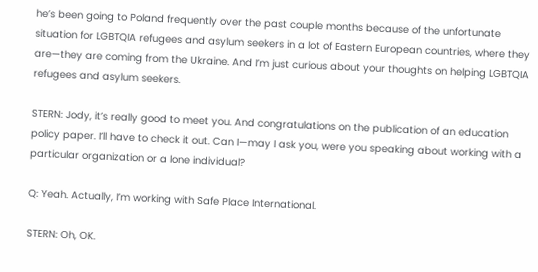he’s been going to Poland frequently over the past couple months because of the unfortunate situation for LGBTQIA refugees and asylum seekers in a lot of Eastern European countries, where they are—they are coming from the Ukraine. And I’m just curious about your thoughts on helping LGBTQIA refugees and asylum seekers.

STERN: Jody, it’s really good to meet you. And congratulations on the publication of an education policy paper. I’ll have to check it out. Can I—may I ask you, were you speaking about working with a particular organization or a lone individual?

Q: Yeah. Actually, I’m working with Safe Place International.

STERN: Oh, OK.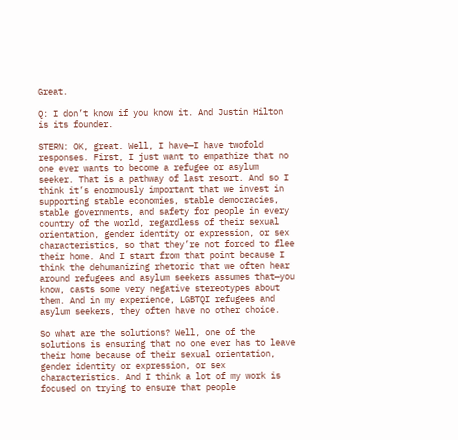Great.

Q: I don’t know if you know it. And Justin Hilton is its founder.

STERN: OK, great. Well, I have—I have twofold responses. First, I just want to empathize that no one ever wants to become a refugee or asylum seeker. That is a pathway of last resort. And so I think it’s enormously important that we invest in supporting stable economies, stable democracies, stable governments, and safety for people in every country of the world, regardless of their sexual orientation, gender identity or expression, or sex characteristics, so that they’re not forced to flee their home. And I start from that point because I think the dehumanizing rhetoric that we often hear around refugees and asylum seekers assumes that—you know, casts some very negative stereotypes about them. And in my experience, LGBTQI refugees and asylum seekers, they often have no other choice.

So what are the solutions? Well, one of the solutions is ensuring that no one ever has to leave their home because of their sexual orientation, gender identity or expression, or sex characteristics. And I think a lot of my work is focused on trying to ensure that people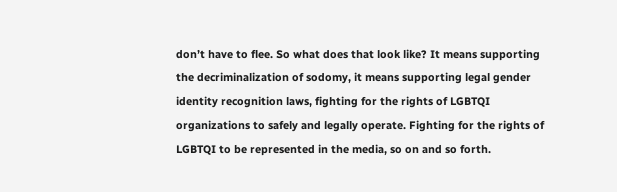don’t have to flee. So what does that look like? It means supporting the decriminalization of sodomy, it means supporting legal gender identity recognition laws, fighting for the rights of LGBTQI organizations to safely and legally operate. Fighting for the rights of LGBTQI to be represented in the media, so on and so forth.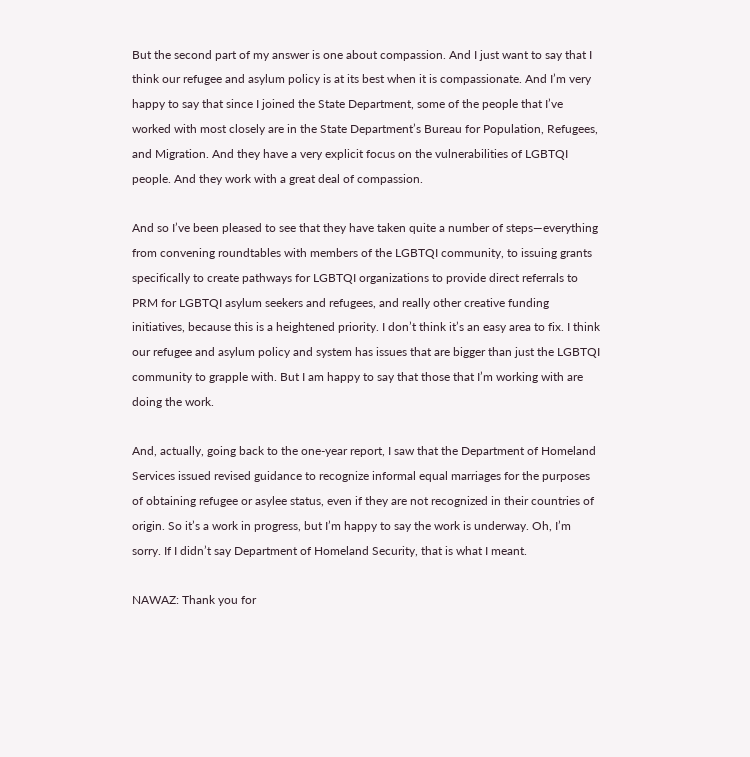But the second part of my answer is one about compassion. And I just want to say that I think our refugee and asylum policy is at its best when it is compassionate. And I’m very happy to say that since I joined the State Department, some of the people that I’ve worked with most closely are in the State Department’s Bureau for Population, Refugees, and Migration. And they have a very explicit focus on the vulnerabilities of LGBTQI people. And they work with a great deal of compassion.

And so I’ve been pleased to see that they have taken quite a number of steps—everything from convening roundtables with members of the LGBTQI community, to issuing grants specifically to create pathways for LGBTQI organizations to provide direct referrals to PRM for LGBTQI asylum seekers and refugees, and really other creative funding initiatives, because this is a heightened priority. I don’t think it’s an easy area to fix. I think our refugee and asylum policy and system has issues that are bigger than just the LGBTQI community to grapple with. But I am happy to say that those that I’m working with are doing the work.

And, actually, going back to the one-year report, I saw that the Department of Homeland Services issued revised guidance to recognize informal equal marriages for the purposes of obtaining refugee or asylee status, even if they are not recognized in their countries of origin. So it’s a work in progress, but I’m happy to say the work is underway. Oh, I’m sorry. If I didn’t say Department of Homeland Security, that is what I meant.

NAWAZ: Thank you for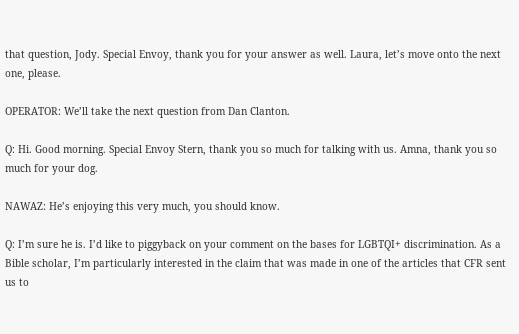that question, Jody. Special Envoy, thank you for your answer as well. Laura, let’s move onto the next one, please.

OPERATOR: We’ll take the next question from Dan Clanton.

Q: Hi. Good morning. Special Envoy Stern, thank you so much for talking with us. Amna, thank you so much for your dog.

NAWAZ: He’s enjoying this very much, you should know.

Q: I’m sure he is. I’d like to piggyback on your comment on the bases for LGBTQI+ discrimination. As a Bible scholar, I’m particularly interested in the claim that was made in one of the articles that CFR sent us to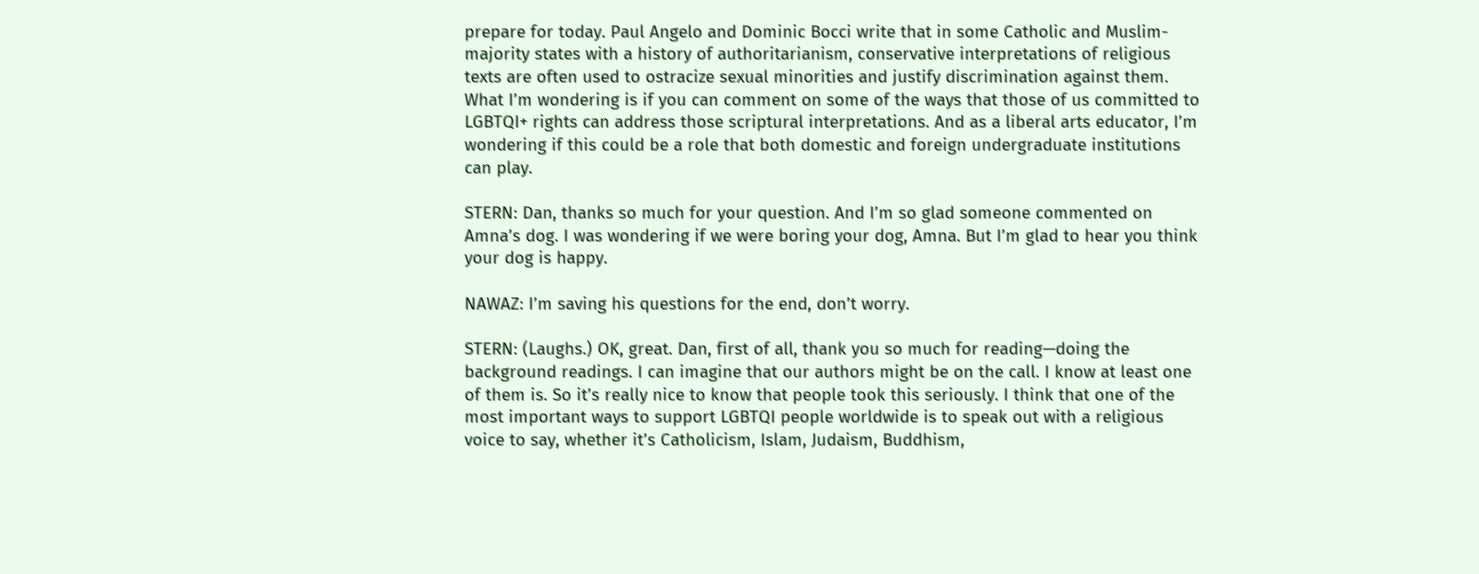prepare for today. Paul Angelo and Dominic Bocci write that in some Catholic and Muslim-majority states with a history of authoritarianism, conservative interpretations of religious texts are often used to ostracize sexual minorities and justify discrimination against them. What I’m wondering is if you can comment on some of the ways that those of us committed to LGBTQI+ rights can address those scriptural interpretations. And as a liberal arts educator, I’m wondering if this could be a role that both domestic and foreign undergraduate institutions can play.

STERN: Dan, thanks so much for your question. And I’m so glad someone commented on Amna’s dog. I was wondering if we were boring your dog, Amna. But I’m glad to hear you think your dog is happy.

NAWAZ: I’m saving his questions for the end, don’t worry.

STERN: (Laughs.) OK, great. Dan, first of all, thank you so much for reading—doing the background readings. I can imagine that our authors might be on the call. I know at least one of them is. So it’s really nice to know that people took this seriously. I think that one of the most important ways to support LGBTQI people worldwide is to speak out with a religious voice to say, whether it’s Catholicism, Islam, Judaism, Buddhism,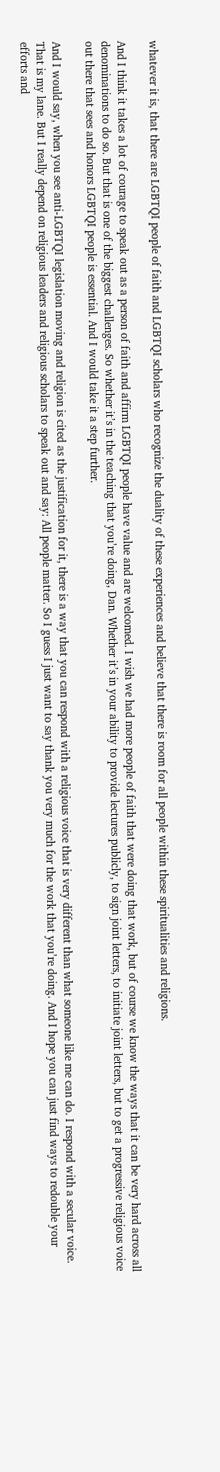whatever it is, that there are LGBTQI people of faith and LGBTQI scholars who recognize the duality of these experiences and believe that there is room for all people within these spiritualities and religions.

And I think it takes a lot of courage to speak out as a person of faith and affirm LGBTQI people have value and are welcomed. I wish we had more people of faith that were doing that work, but of course we know the ways that it can be very hard across all denominations to do so. But that is one of the biggest challenges. So whether it’s in the teaching that you’re doing, Dan. Whether it’s in your ability to provide lectures publicly, to sign joint letters, to initiate joint letters, but to get a progressive religious voice out there that sees and honors LGBTQI people is essential. And I would take it a step further.

And I would say, when you see anti-LGBTQI legislation moving and religion is cited as the justification for it, there is a way that you can respond with a religious voice that is very different than what someone like me can do. I respond with a secular voice. That is my lane. But I really depend on religious leaders and religious scholars to speak out and say: All people matter. So I guess I just want to say thank you very much for the work that you’re doing. And I hope you can just find ways to redouble your efforts and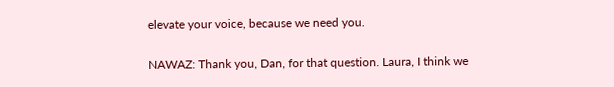elevate your voice, because we need you.

NAWAZ: Thank you, Dan, for that question. Laura, I think we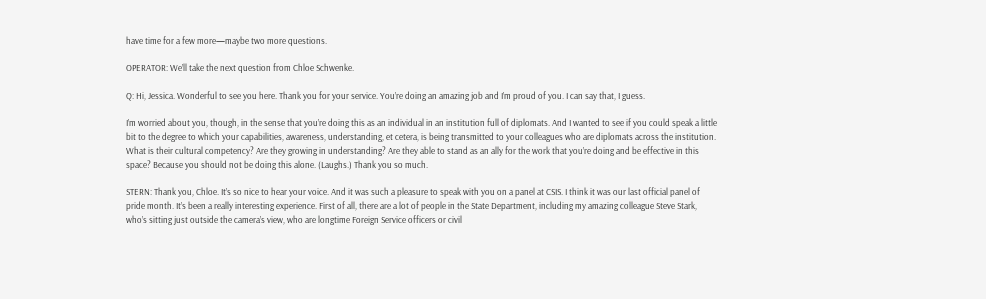have time for a few more—maybe two more questions.

OPERATOR: We’ll take the next question from Chloe Schwenke.

Q: Hi, Jessica. Wonderful to see you here. Thank you for your service. You’re doing an amazing job and I’m proud of you. I can say that, I guess.

I’m worried about you, though, in the sense that you’re doing this as an individual in an institution full of diplomats. And I wanted to see if you could speak a little bit to the degree to which your capabilities, awareness, understanding, et cetera, is being transmitted to your colleagues who are diplomats across the institution. What is their cultural competency? Are they growing in understanding? Are they able to stand as an ally for the work that you’re doing and be effective in this space? Because you should not be doing this alone. (Laughs.) Thank you so much.

STERN: Thank you, Chloe. It’s so nice to hear your voice. And it was such a pleasure to speak with you on a panel at CSIS. I think it was our last official panel of pride month. It’s been a really interesting experience. First of all, there are a lot of people in the State Department, including my amazing colleague Steve Stark, who’s sitting just outside the camera’s view, who are longtime Foreign Service officers or civil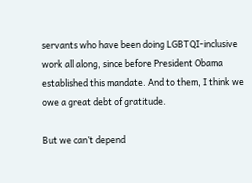servants who have been doing LGBTQI-inclusive work all along, since before President Obama established this mandate. And to them, I think we owe a great debt of gratitude.

But we can’t depend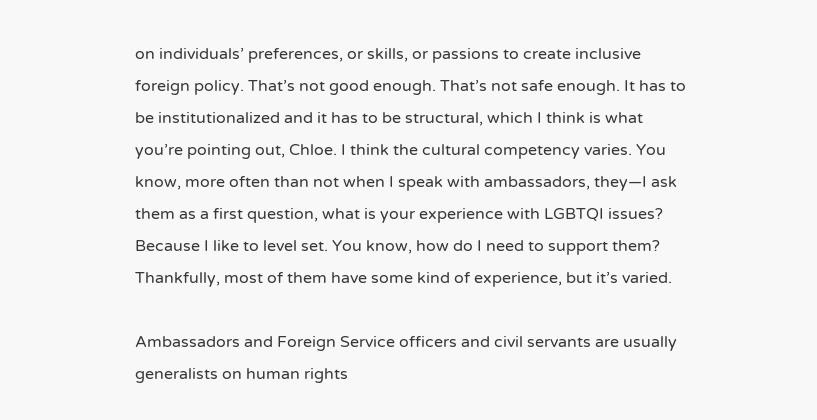on individuals’ preferences, or skills, or passions to create inclusive foreign policy. That’s not good enough. That’s not safe enough. It has to be institutionalized and it has to be structural, which I think is what you’re pointing out, Chloe. I think the cultural competency varies. You know, more often than not when I speak with ambassadors, they—I ask them as a first question, what is your experience with LGBTQI issues? Because I like to level set. You know, how do I need to support them? Thankfully, most of them have some kind of experience, but it’s varied.

Ambassadors and Foreign Service officers and civil servants are usually generalists on human rights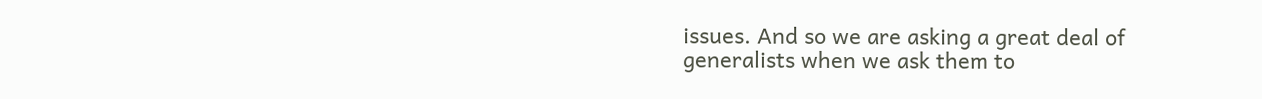issues. And so we are asking a great deal of generalists when we ask them to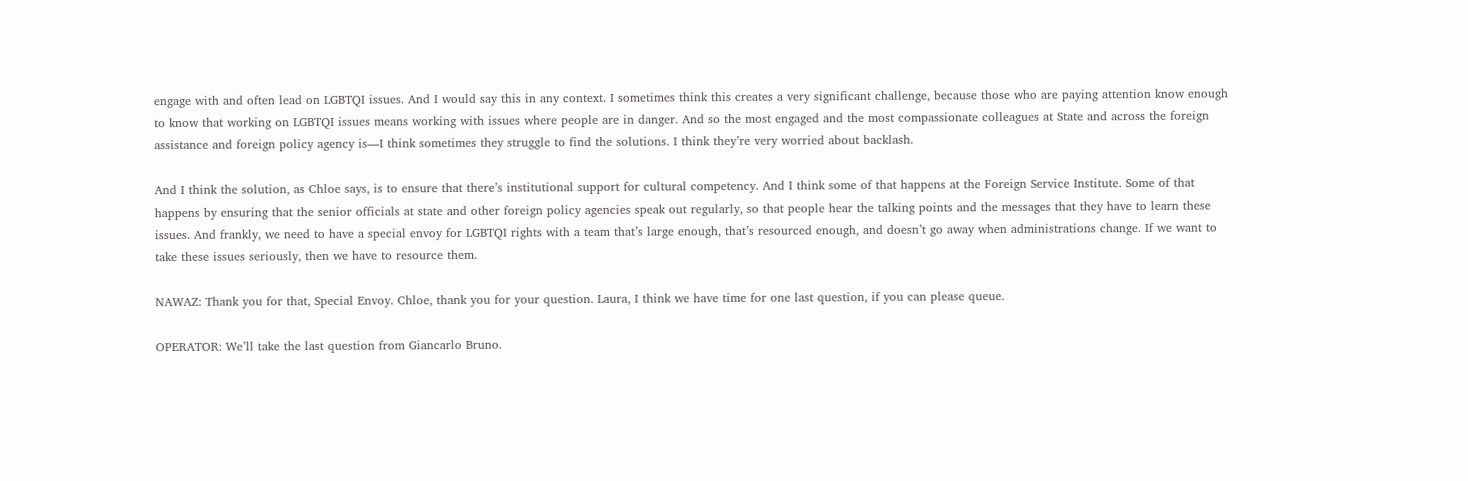engage with and often lead on LGBTQI issues. And I would say this in any context. I sometimes think this creates a very significant challenge, because those who are paying attention know enough to know that working on LGBTQI issues means working with issues where people are in danger. And so the most engaged and the most compassionate colleagues at State and across the foreign assistance and foreign policy agency is—I think sometimes they struggle to find the solutions. I think they’re very worried about backlash.

And I think the solution, as Chloe says, is to ensure that there’s institutional support for cultural competency. And I think some of that happens at the Foreign Service Institute. Some of that happens by ensuring that the senior officials at state and other foreign policy agencies speak out regularly, so that people hear the talking points and the messages that they have to learn these issues. And frankly, we need to have a special envoy for LGBTQI rights with a team that’s large enough, that’s resourced enough, and doesn’t go away when administrations change. If we want to take these issues seriously, then we have to resource them.

NAWAZ: Thank you for that, Special Envoy. Chloe, thank you for your question. Laura, I think we have time for one last question, if you can please queue.

OPERATOR: We’ll take the last question from Giancarlo Bruno.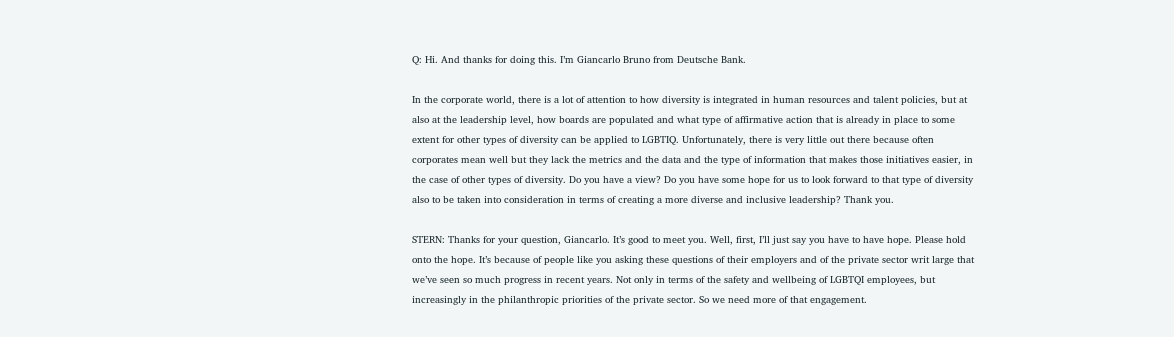Q: Hi. And thanks for doing this. I’m Giancarlo Bruno from Deutsche Bank.

In the corporate world, there is a lot of attention to how diversity is integrated in human resources and talent policies, but at also at the leadership level, how boards are populated and what type of affirmative action that is already in place to some extent for other types of diversity can be applied to LGBTIQ. Unfortunately, there is very little out there because often corporates mean well but they lack the metrics and the data and the type of information that makes those initiatives easier, in the case of other types of diversity. Do you have a view? Do you have some hope for us to look forward to that type of diversity also to be taken into consideration in terms of creating a more diverse and inclusive leadership? Thank you.

STERN: Thanks for your question, Giancarlo. It’s good to meet you. Well, first, I’ll just say you have to have hope. Please hold onto the hope. It’s because of people like you asking these questions of their employers and of the private sector writ large that we’ve seen so much progress in recent years. Not only in terms of the safety and wellbeing of LGBTQI employees, but increasingly in the philanthropic priorities of the private sector. So we need more of that engagement.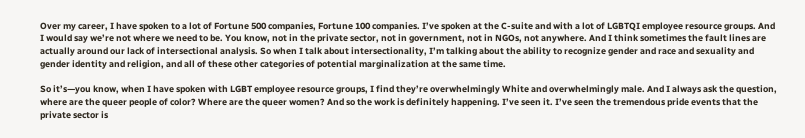Over my career, I have spoken to a lot of Fortune 500 companies, Fortune 100 companies. I’ve spoken at the C-suite and with a lot of LGBTQI employee resource groups. And I would say we’re not where we need to be. You know, not in the private sector, not in government, not in NGOs, not anywhere. And I think sometimes the fault lines are actually around our lack of intersectional analysis. So when I talk about intersectionality, I’m talking about the ability to recognize gender and race and sexuality and gender identity and religion, and all of these other categories of potential marginalization at the same time.

So it’s—you know, when I have spoken with LGBT employee resource groups, I find they’re overwhelmingly White and overwhelmingly male. And I always ask the question, where are the queer people of color? Where are the queer women? And so the work is definitely happening. I’ve seen it. I’ve seen the tremendous pride events that the private sector is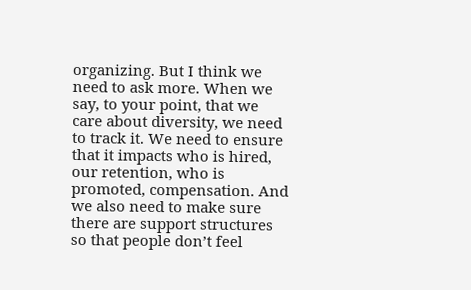organizing. But I think we need to ask more. When we say, to your point, that we care about diversity, we need to track it. We need to ensure that it impacts who is hired, our retention, who is promoted, compensation. And we also need to make sure there are support structures so that people don’t feel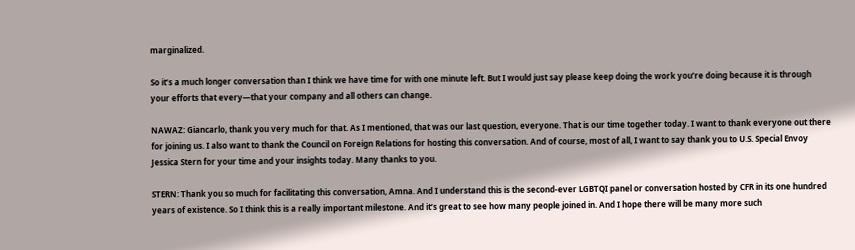marginalized.

So it’s a much longer conversation than I think we have time for with one minute left. But I would just say please keep doing the work you’re doing because it is through your efforts that every—that your company and all others can change.

NAWAZ: Giancarlo, thank you very much for that. As I mentioned, that was our last question, everyone. That is our time together today. I want to thank everyone out there for joining us. I also want to thank the Council on Foreign Relations for hosting this conversation. And of course, most of all, I want to say thank you to U.S. Special Envoy Jessica Stern for your time and your insights today. Many thanks to you.

STERN: Thank you so much for facilitating this conversation, Amna. And I understand this is the second-ever LGBTQI panel or conversation hosted by CFR in its one hundred years of existence. So I think this is a really important milestone. And it’s great to see how many people joined in. And I hope there will be many more such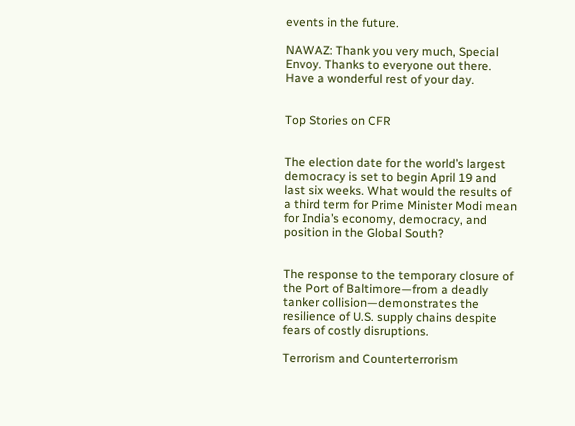events in the future.

NAWAZ: Thank you very much, Special Envoy. Thanks to everyone out there. Have a wonderful rest of your day.


Top Stories on CFR


The election date for the world’s largest democracy is set to begin April 19 and last six weeks. What would the results of a third term for Prime Minister Modi mean for India’s economy, democracy, and position in the Global South?


The response to the temporary closure of the Port of Baltimore—from a deadly tanker collision—demonstrates the resilience of U.S. supply chains despite fears of costly disruptions.

Terrorism and Counterterrorism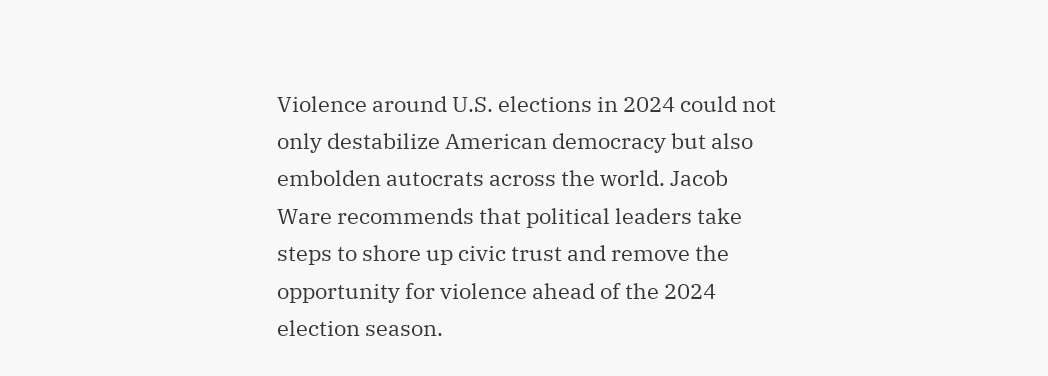Violence around U.S. elections in 2024 could not only destabilize American democracy but also embolden autocrats across the world. Jacob Ware recommends that political leaders take steps to shore up civic trust and remove the opportunity for violence ahead of the 2024 election season.